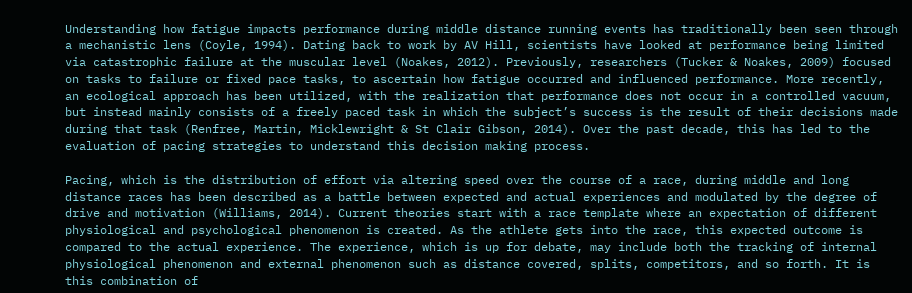Understanding how fatigue impacts performance during middle distance running events has traditionally been seen through a mechanistic lens (Coyle, 1994). Dating back to work by AV Hill, scientists have looked at performance being limited via catastrophic failure at the muscular level (Noakes, 2012). Previously, researchers (Tucker & Noakes, 2009) focused on tasks to failure or fixed pace tasks, to ascertain how fatigue occurred and influenced performance. More recently, an ecological approach has been utilized, with the realization that performance does not occur in a controlled vacuum, but instead mainly consists of a freely paced task in which the subject’s success is the result of their decisions made during that task (Renfree, Martin, Micklewright & St Clair Gibson, 2014). Over the past decade, this has led to the evaluation of pacing strategies to understand this decision making process.

Pacing, which is the distribution of effort via altering speed over the course of a race, during middle and long distance races has been described as a battle between expected and actual experiences and modulated by the degree of drive and motivation (Williams, 2014). Current theories start with a race template where an expectation of different physiological and psychological phenomenon is created. As the athlete gets into the race, this expected outcome is compared to the actual experience. The experience, which is up for debate, may include both the tracking of internal physiological phenomenon and external phenomenon such as distance covered, splits, competitors, and so forth. It is this combination of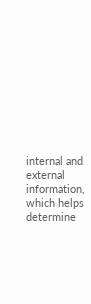internal and external information, which helps determine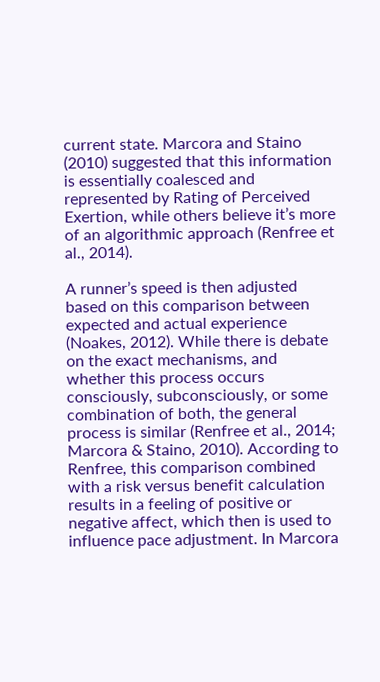current state. Marcora and Staino (2010) suggested that this information is essentially coalesced and represented by Rating of Perceived Exertion, while others believe it’s more of an algorithmic approach (Renfree et al., 2014).

A runner’s speed is then adjusted based on this comparison between expected and actual experience (Noakes, 2012). While there is debate on the exact mechanisms, and whether this process occurs consciously, subconsciously, or some combination of both, the general process is similar (Renfree et al., 2014; Marcora & Staino, 2010). According to Renfree, this comparison combined with a risk versus benefit calculation results in a feeling of positive or negative affect, which then is used to influence pace adjustment. In Marcora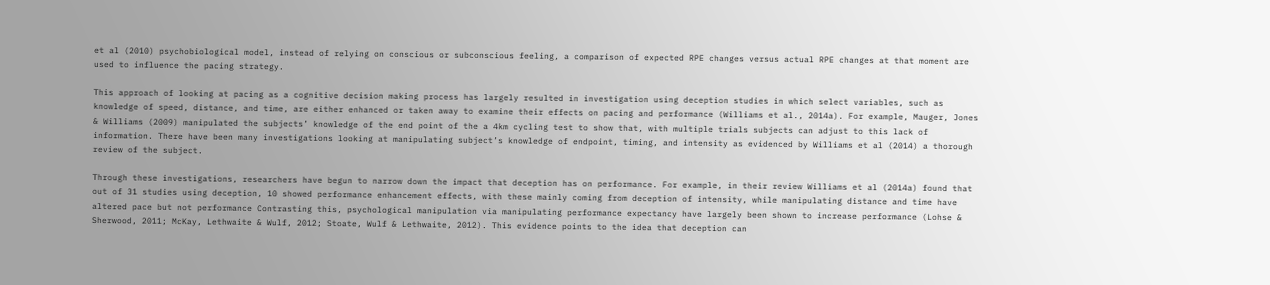et al (2010) psychobiological model, instead of relying on conscious or subconscious feeling, a comparison of expected RPE changes versus actual RPE changes at that moment are used to influence the pacing strategy.

This approach of looking at pacing as a cognitive decision making process has largely resulted in investigation using deception studies in which select variables, such as knowledge of speed, distance, and time, are either enhanced or taken away to examine their effects on pacing and performance (Williams et al., 2014a). For example, Mauger, Jones & Williams (2009) manipulated the subjects’ knowledge of the end point of the a 4km cycling test to show that, with multiple trials subjects can adjust to this lack of information. There have been many investigations looking at manipulating subject’s knowledge of endpoint, timing, and intensity as evidenced by Williams et al (2014) a thorough review of the subject.

Through these investigations, researchers have begun to narrow down the impact that deception has on performance. For example, in their review Williams et al (2014a) found that out of 31 studies using deception, 10 showed performance enhancement effects, with these mainly coming from deception of intensity, while manipulating distance and time have altered pace but not performance Contrasting this, psychological manipulation via manipulating performance expectancy have largely been shown to increase performance (Lohse & Sherwood, 2011; McKay, Lethwaite & Wulf, 2012; Stoate, Wulf & Lethwaite, 2012). This evidence points to the idea that deception can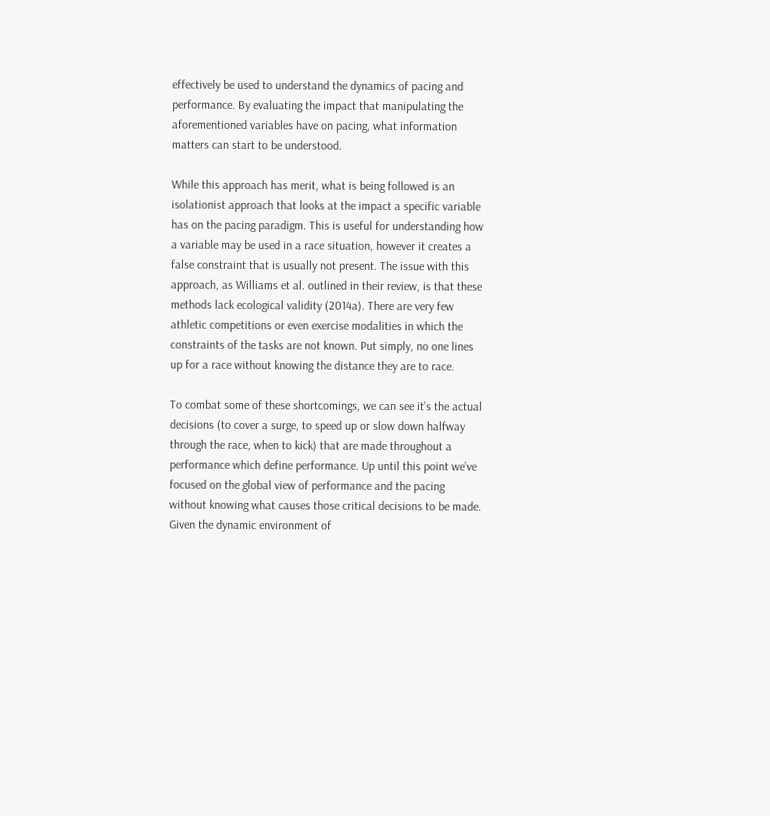effectively be used to understand the dynamics of pacing and performance. By evaluating the impact that manipulating the aforementioned variables have on pacing, what information matters can start to be understood.

While this approach has merit, what is being followed is an isolationist approach that looks at the impact a specific variable has on the pacing paradigm. This is useful for understanding how a variable may be used in a race situation, however it creates a false constraint that is usually not present. The issue with this approach, as Williams et al. outlined in their review, is that these methods lack ecological validity (2014a). There are very few athletic competitions or even exercise modalities in which the constraints of the tasks are not known. Put simply, no one lines up for a race without knowing the distance they are to race.

To combat some of these shortcomings, we can see it’s the actual decisions (to cover a surge, to speed up or slow down halfway through the race, when to kick) that are made throughout a performance which define performance. Up until this point we’ve focused on the global view of performance and the pacing without knowing what causes those critical decisions to be made. Given the dynamic environment of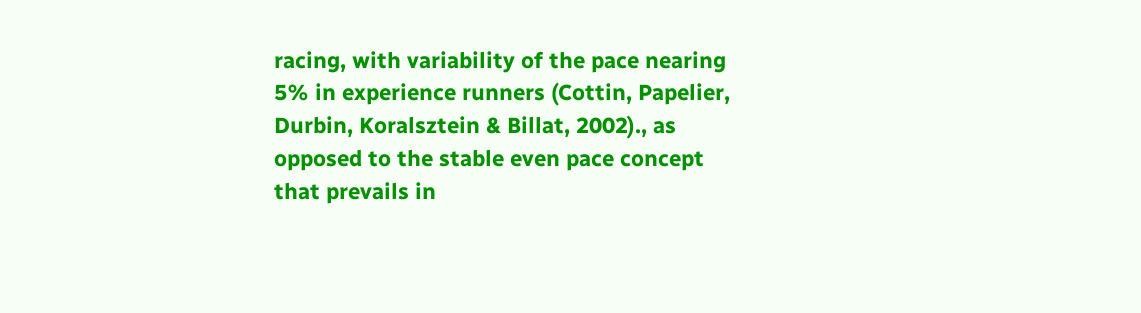racing, with variability of the pace nearing 5% in experience runners (Cottin, Papelier, Durbin, Koralsztein & Billat, 2002)., as opposed to the stable even pace concept that prevails in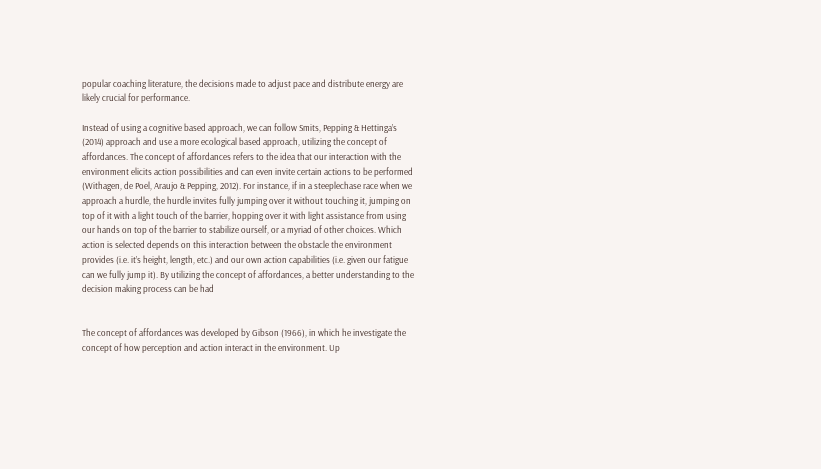popular coaching literature, the decisions made to adjust pace and distribute energy are likely crucial for performance.

Instead of using a cognitive based approach, we can follow Smits, Pepping & Hettinga’s (2014) approach and use a more ecological based approach, utilizing the concept of affordances. The concept of affordances refers to the idea that our interaction with the environment elicits action possibilities and can even invite certain actions to be performed (Withagen, de Poel, Araujo & Pepping, 2012). For instance, if in a steeplechase race when we approach a hurdle, the hurdle invites fully jumping over it without touching it, jumping on top of it with a light touch of the barrier, hopping over it with light assistance from using our hands on top of the barrier to stabilize ourself, or a myriad of other choices. Which action is selected depends on this interaction between the obstacle the environment provides (i.e. it’s height, length, etc.) and our own action capabilities (i.e. given our fatigue can we fully jump it). By utilizing the concept of affordances, a better understanding to the decision making process can be had


The concept of affordances was developed by Gibson (1966), in which he investigate the concept of how perception and action interact in the environment. Up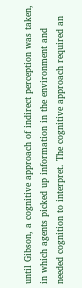until Gibson, a cognitive approach of indirect perception was taken, in which agents picked up information in the environment and needed cognition to interpret. The cognitive approach required an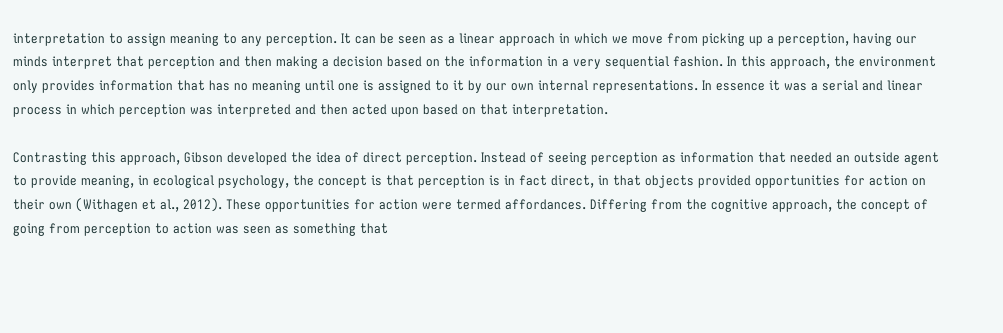interpretation to assign meaning to any perception. It can be seen as a linear approach in which we move from picking up a perception, having our minds interpret that perception and then making a decision based on the information in a very sequential fashion. In this approach, the environment only provides information that has no meaning until one is assigned to it by our own internal representations. In essence it was a serial and linear process in which perception was interpreted and then acted upon based on that interpretation.

Contrasting this approach, Gibson developed the idea of direct perception. Instead of seeing perception as information that needed an outside agent to provide meaning, in ecological psychology, the concept is that perception is in fact direct, in that objects provided opportunities for action on their own (Withagen et al., 2012). These opportunities for action were termed affordances. Differing from the cognitive approach, the concept of going from perception to action was seen as something that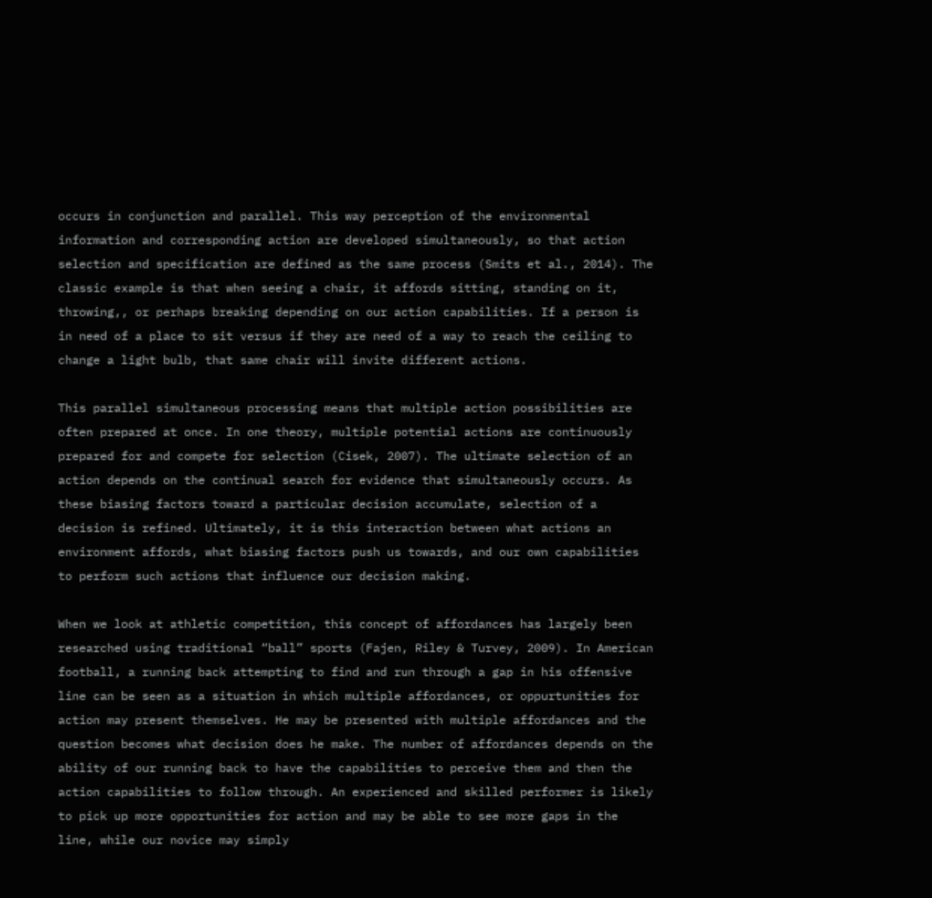occurs in conjunction and parallel. This way perception of the environmental information and corresponding action are developed simultaneously, so that action selection and specification are defined as the same process (Smits et al., 2014). The classic example is that when seeing a chair, it affords sitting, standing on it, throwing,, or perhaps breaking depending on our action capabilities. If a person is in need of a place to sit versus if they are need of a way to reach the ceiling to change a light bulb, that same chair will invite different actions.

This parallel simultaneous processing means that multiple action possibilities are often prepared at once. In one theory, multiple potential actions are continuously prepared for and compete for selection (Cisek, 2007). The ultimate selection of an action depends on the continual search for evidence that simultaneously occurs. As these biasing factors toward a particular decision accumulate, selection of a decision is refined. Ultimately, it is this interaction between what actions an environment affords, what biasing factors push us towards, and our own capabilities to perform such actions that influence our decision making.

When we look at athletic competition, this concept of affordances has largely been researched using traditional “ball” sports (Fajen, Riley & Turvey, 2009). In American football, a running back attempting to find and run through a gap in his offensive line can be seen as a situation in which multiple affordances, or oppurtunities for action may present themselves. He may be presented with multiple affordances and the question becomes what decision does he make. The number of affordances depends on the ability of our running back to have the capabilities to perceive them and then the action capabilities to follow through. An experienced and skilled performer is likely to pick up more opportunities for action and may be able to see more gaps in the line, while our novice may simply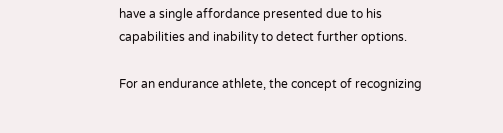have a single affordance presented due to his capabilities and inability to detect further options.

For an endurance athlete, the concept of recognizing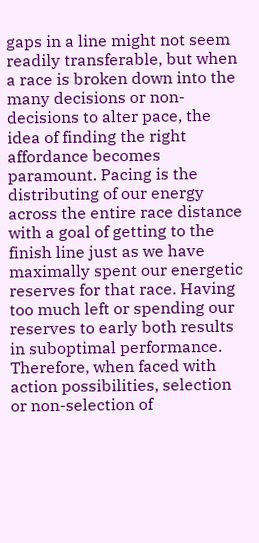gaps in a line might not seem readily transferable, but when a race is broken down into the many decisions or non-decisions to alter pace, the idea of finding the right affordance becomes paramount. Pacing is the distributing of our energy across the entire race distance with a goal of getting to the finish line just as we have maximally spent our energetic reserves for that race. Having too much left or spending our reserves to early both results in suboptimal performance. Therefore, when faced with action possibilities, selection or non-selection of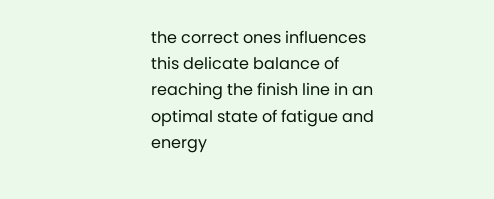the correct ones influences this delicate balance of reaching the finish line in an optimal state of fatigue and energy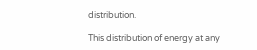distribution.

This distribution of energy at any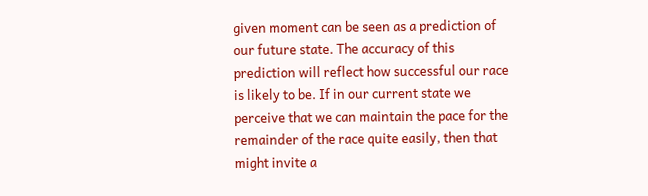given moment can be seen as a prediction of our future state. The accuracy of this prediction will reflect how successful our race is likely to be. If in our current state we perceive that we can maintain the pace for the remainder of the race quite easily, then that might invite a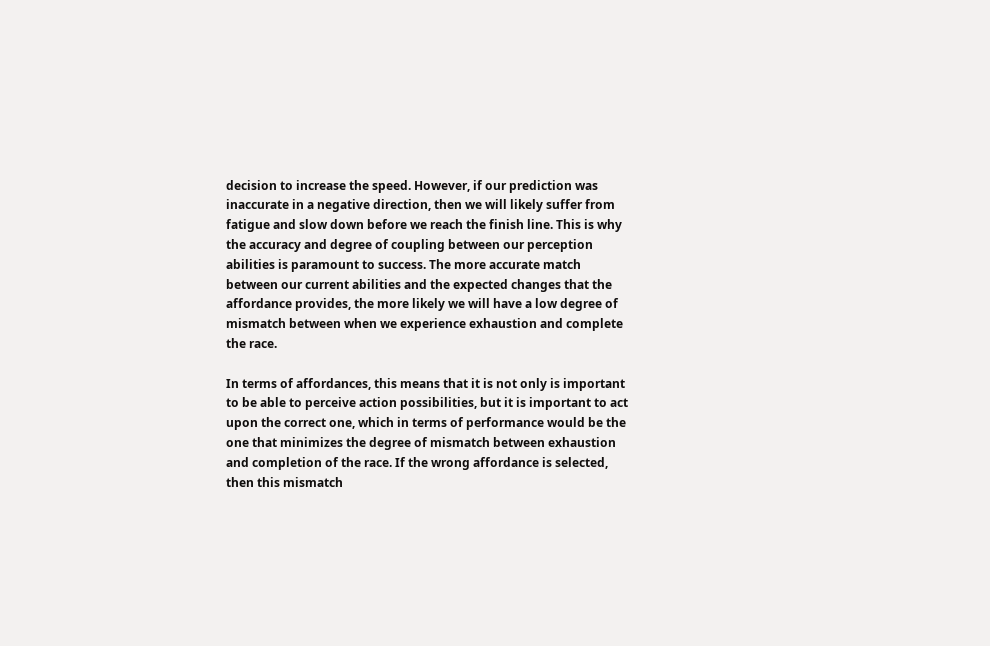decision to increase the speed. However, if our prediction was inaccurate in a negative direction, then we will likely suffer from fatigue and slow down before we reach the finish line. This is why the accuracy and degree of coupling between our perception abilities is paramount to success. The more accurate match between our current abilities and the expected changes that the affordance provides, the more likely we will have a low degree of mismatch between when we experience exhaustion and complete the race.

In terms of affordances, this means that it is not only is important to be able to perceive action possibilities, but it is important to act upon the correct one, which in terms of performance would be the one that minimizes the degree of mismatch between exhaustion and completion of the race. If the wrong affordance is selected, then this mismatch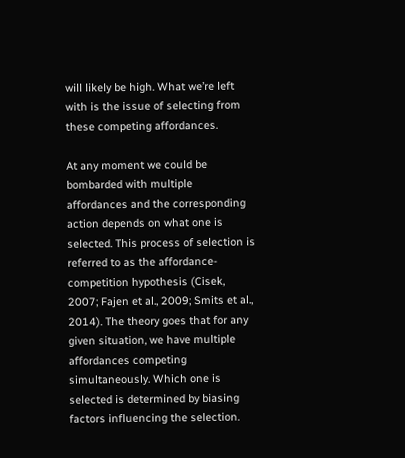will likely be high. What we’re left with is the issue of selecting from these competing affordances.

At any moment we could be bombarded with multiple affordances and the corresponding action depends on what one is selected. This process of selection is referred to as the affordance-competition hypothesis (Cisek, 2007; Fajen et al., 2009; Smits et al., 2014). The theory goes that for any given situation, we have multiple affordances competing simultaneously. Which one is selected is determined by biasing factors influencing the selection.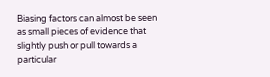Biasing factors can almost be seen as small pieces of evidence that slightly push or pull towards a particular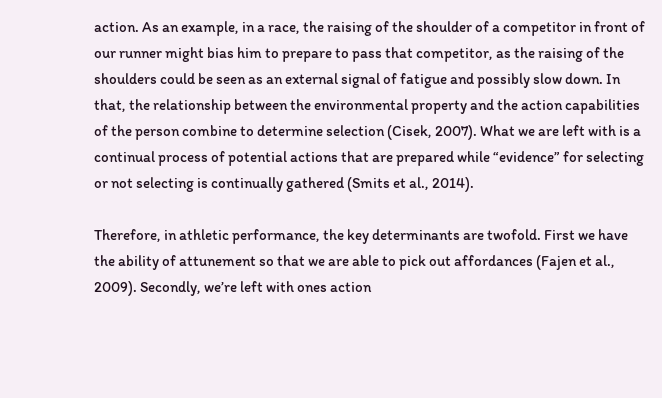action. As an example, in a race, the raising of the shoulder of a competitor in front of our runner might bias him to prepare to pass that competitor, as the raising of the shoulders could be seen as an external signal of fatigue and possibly slow down. In that, the relationship between the environmental property and the action capabilities of the person combine to determine selection (Cisek, 2007). What we are left with is a continual process of potential actions that are prepared while “evidence” for selecting or not selecting is continually gathered (Smits et al., 2014).

Therefore, in athletic performance, the key determinants are twofold. First we have the ability of attunement so that we are able to pick out affordances (Fajen et al., 2009). Secondly, we’re left with ones action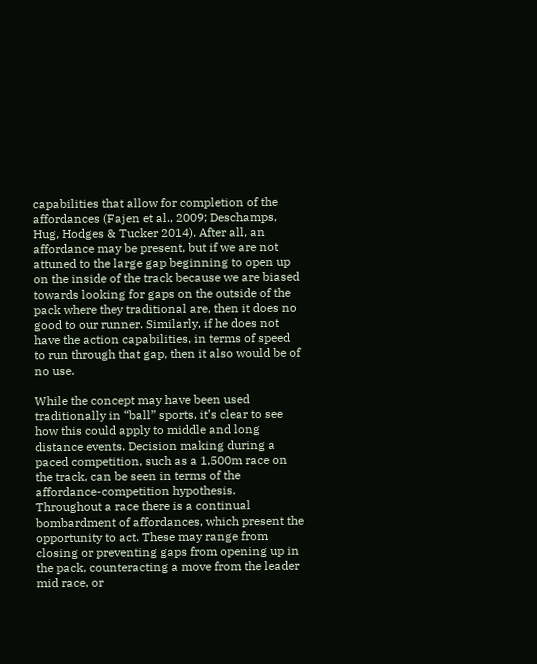capabilities that allow for completion of the affordances (Fajen et al., 2009; Deschamps, Hug, Hodges & Tucker 2014). After all, an affordance may be present, but if we are not attuned to the large gap beginning to open up on the inside of the track because we are biased towards looking for gaps on the outside of the pack where they traditional are, then it does no good to our runner. Similarly, if he does not have the action capabilities, in terms of speed to run through that gap, then it also would be of no use.

While the concept may have been used traditionally in “ball” sports, it’s clear to see how this could apply to middle and long distance events. Decision making during a paced competition, such as a 1,500m race on the track, can be seen in terms of the affordance-competition hypothesis. Throughout a race there is a continual bombardment of affordances, which present the opportunity to act. These may range from closing or preventing gaps from opening up in the pack, counteracting a move from the leader mid race, or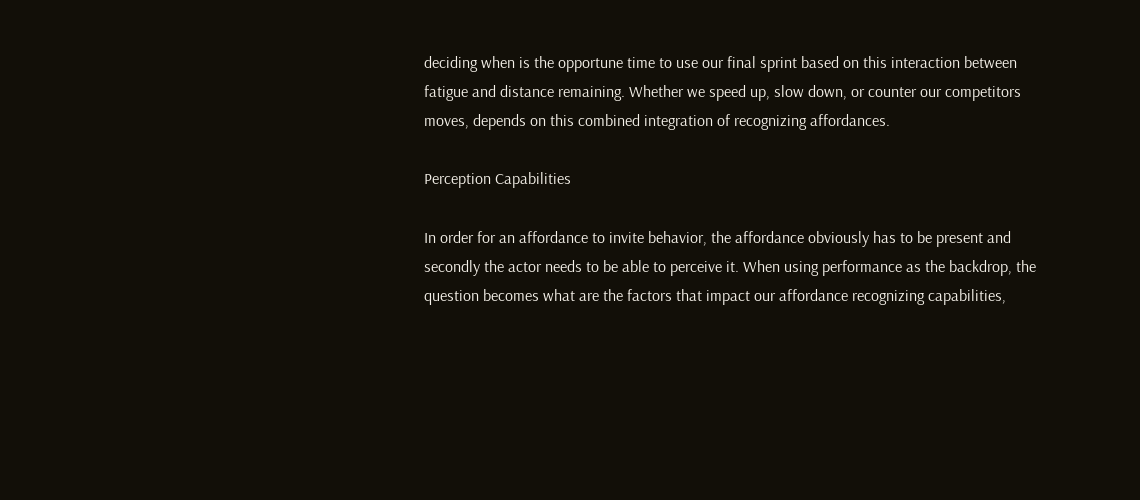deciding when is the opportune time to use our final sprint based on this interaction between fatigue and distance remaining. Whether we speed up, slow down, or counter our competitors moves, depends on this combined integration of recognizing affordances.

Perception Capabilities

In order for an affordance to invite behavior, the affordance obviously has to be present and secondly the actor needs to be able to perceive it. When using performance as the backdrop, the question becomes what are the factors that impact our affordance recognizing capabilities,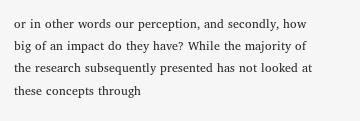or in other words our perception, and secondly, how big of an impact do they have? While the majority of the research subsequently presented has not looked at these concepts through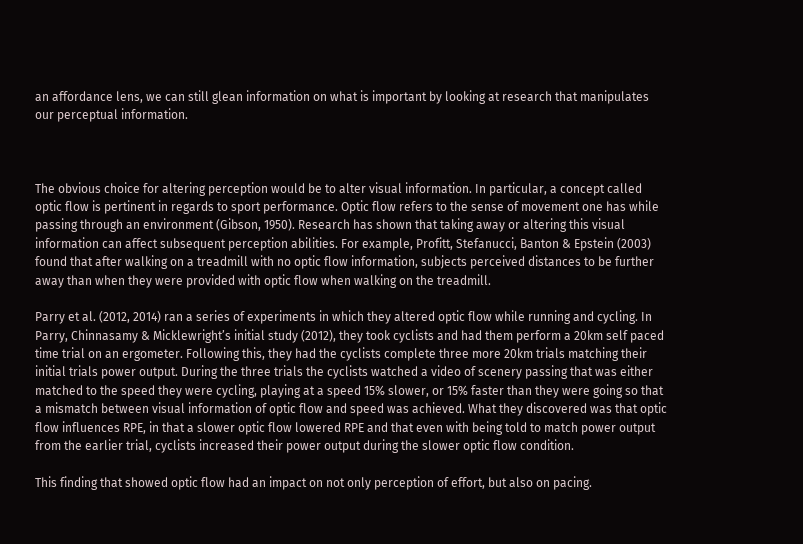an affordance lens, we can still glean information on what is important by looking at research that manipulates our perceptual information.



The obvious choice for altering perception would be to alter visual information. In particular, a concept called optic flow is pertinent in regards to sport performance. Optic flow refers to the sense of movement one has while passing through an environment (Gibson, 1950). Research has shown that taking away or altering this visual information can affect subsequent perception abilities. For example, Profitt, Stefanucci, Banton & Epstein (2003) found that after walking on a treadmill with no optic flow information, subjects perceived distances to be further away than when they were provided with optic flow when walking on the treadmill.

Parry et al. (2012, 2014) ran a series of experiments in which they altered optic flow while running and cycling. In Parry, Chinnasamy & Micklewright’s initial study (2012), they took cyclists and had them perform a 20km self paced time trial on an ergometer. Following this, they had the cyclists complete three more 20km trials matching their initial trials power output. During the three trials the cyclists watched a video of scenery passing that was either matched to the speed they were cycling, playing at a speed 15% slower, or 15% faster than they were going so that a mismatch between visual information of optic flow and speed was achieved. What they discovered was that optic flow influences RPE, in that a slower optic flow lowered RPE and that even with being told to match power output from the earlier trial, cyclists increased their power output during the slower optic flow condition.

This finding that showed optic flow had an impact on not only perception of effort, but also on pacing.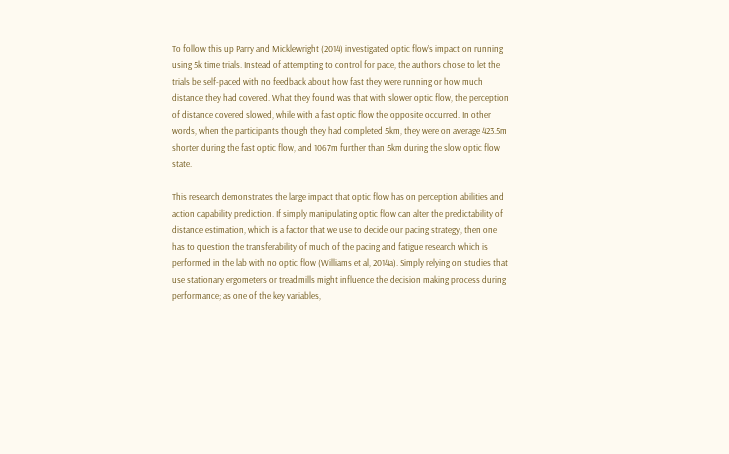To follow this up Parry and Micklewright (2014) investigated optic flow’s impact on running using 5k time trials. Instead of attempting to control for pace, the authors chose to let the trials be self-paced with no feedback about how fast they were running or how much distance they had covered. What they found was that with slower optic flow, the perception of distance covered slowed, while with a fast optic flow the opposite occurred. In other words, when the participants though they had completed 5km, they were on average 423.5m shorter during the fast optic flow, and 1067m further than 5km during the slow optic flow state.

This research demonstrates the large impact that optic flow has on perception abilities and action capability prediction. If simply manipulating optic flow can alter the predictability of distance estimation, which is a factor that we use to decide our pacing strategy, then one has to question the transferability of much of the pacing and fatigue research which is performed in the lab with no optic flow (Williams et al, 2014a). Simply relying on studies that use stationary ergometers or treadmills might influence the decision making process during performance; as one of the key variables,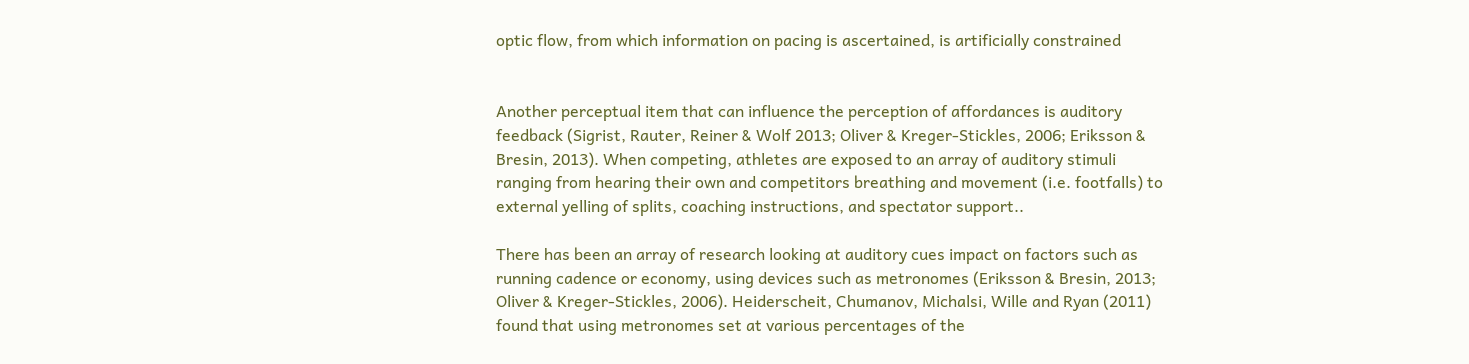optic flow, from which information on pacing is ascertained, is artificially constrained


Another perceptual item that can influence the perception of affordances is auditory feedback (Sigrist, Rauter, Reiner & Wolf 2013; Oliver & Kreger-Stickles, 2006; Eriksson & Bresin, 2013). When competing, athletes are exposed to an array of auditory stimuli ranging from hearing their own and competitors breathing and movement (i.e. footfalls) to external yelling of splits, coaching instructions, and spectator support..

There has been an array of research looking at auditory cues impact on factors such as running cadence or economy, using devices such as metronomes (Eriksson & Bresin, 2013; Oliver & Kreger-Stickles, 2006). Heiderscheit, Chumanov, Michalsi, Wille and Ryan (2011) found that using metronomes set at various percentages of the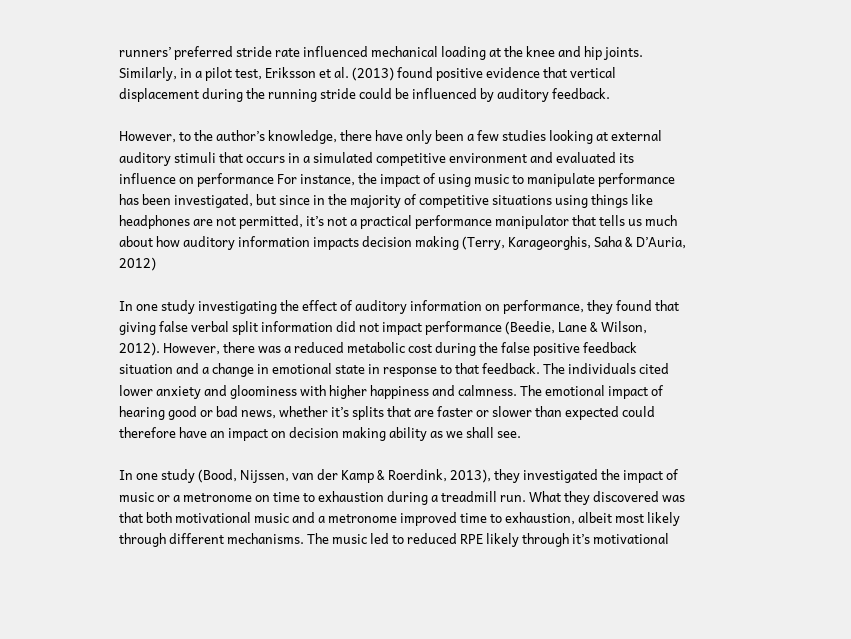runners’ preferred stride rate influenced mechanical loading at the knee and hip joints. Similarly, in a pilot test, Eriksson et al. (2013) found positive evidence that vertical displacement during the running stride could be influenced by auditory feedback.

However, to the author’s knowledge, there have only been a few studies looking at external auditory stimuli that occurs in a simulated competitive environment and evaluated its influence on performance For instance, the impact of using music to manipulate performance has been investigated, but since in the majority of competitive situations using things like headphones are not permitted, it’s not a practical performance manipulator that tells us much about how auditory information impacts decision making (Terry, Karageorghis, Saha & D’Auria, 2012)

In one study investigating the effect of auditory information on performance, they found that giving false verbal split information did not impact performance (Beedie, Lane & Wilson, 2012). However, there was a reduced metabolic cost during the false positive feedback situation and a change in emotional state in response to that feedback. The individuals cited lower anxiety and gloominess with higher happiness and calmness. The emotional impact of hearing good or bad news, whether it’s splits that are faster or slower than expected could therefore have an impact on decision making ability as we shall see.

In one study (Bood, Nijssen, van der Kamp & Roerdink, 2013), they investigated the impact of music or a metronome on time to exhaustion during a treadmill run. What they discovered was that both motivational music and a metronome improved time to exhaustion, albeit most likely through different mechanisms. The music led to reduced RPE likely through it’s motivational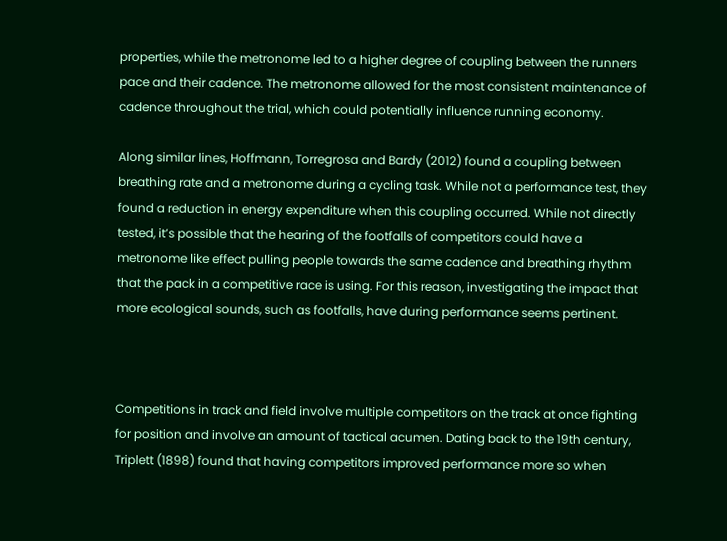properties, while the metronome led to a higher degree of coupling between the runners pace and their cadence. The metronome allowed for the most consistent maintenance of cadence throughout the trial, which could potentially influence running economy.

Along similar lines, Hoffmann, Torregrosa and Bardy (2012) found a coupling between breathing rate and a metronome during a cycling task. While not a performance test, they found a reduction in energy expenditure when this coupling occurred. While not directly tested, it’s possible that the hearing of the footfalls of competitors could have a metronome like effect pulling people towards the same cadence and breathing rhythm that the pack in a competitive race is using. For this reason, investigating the impact that more ecological sounds, such as footfalls, have during performance seems pertinent.



Competitions in track and field involve multiple competitors on the track at once fighting for position and involve an amount of tactical acumen. Dating back to the 19th century, Triplett (1898) found that having competitors improved performance more so when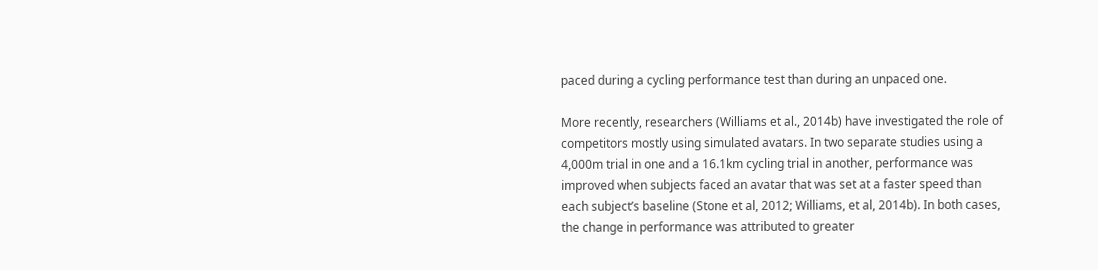paced during a cycling performance test than during an unpaced one.

More recently, researchers (Williams et al., 2014b) have investigated the role of competitors mostly using simulated avatars. In two separate studies using a 4,000m trial in one and a 16.1km cycling trial in another, performance was improved when subjects faced an avatar that was set at a faster speed than each subject’s baseline (Stone et al, 2012; Williams, et al, 2014b). In both cases, the change in performance was attributed to greater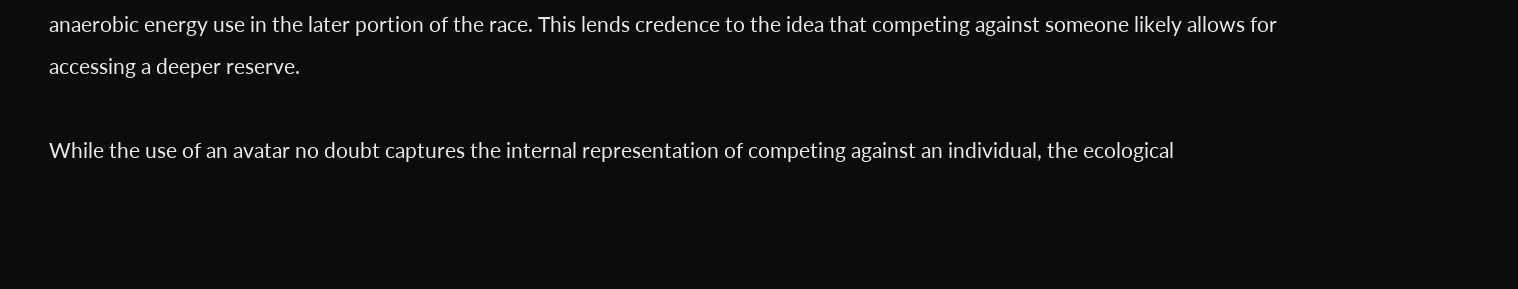anaerobic energy use in the later portion of the race. This lends credence to the idea that competing against someone likely allows for accessing a deeper reserve.

While the use of an avatar no doubt captures the internal representation of competing against an individual, the ecological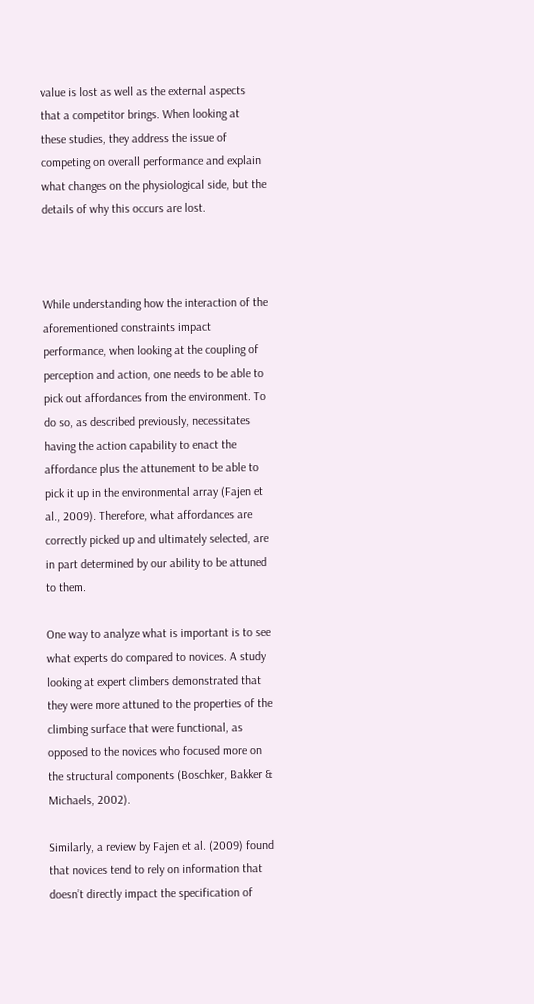value is lost as well as the external aspects that a competitor brings. When looking at these studies, they address the issue of competing on overall performance and explain what changes on the physiological side, but the details of why this occurs are lost.



While understanding how the interaction of the aforementioned constraints impact performance, when looking at the coupling of perception and action, one needs to be able to pick out affordances from the environment. To do so, as described previously, necessitates having the action capability to enact the affordance plus the attunement to be able to pick it up in the environmental array (Fajen et al., 2009). Therefore, what affordances are correctly picked up and ultimately selected, are in part determined by our ability to be attuned to them.

One way to analyze what is important is to see what experts do compared to novices. A study looking at expert climbers demonstrated that they were more attuned to the properties of the climbing surface that were functional, as opposed to the novices who focused more on the structural components (Boschker, Bakker & Michaels, 2002).

Similarly, a review by Fajen et al. (2009) found that novices tend to rely on information that doesn’t directly impact the specification of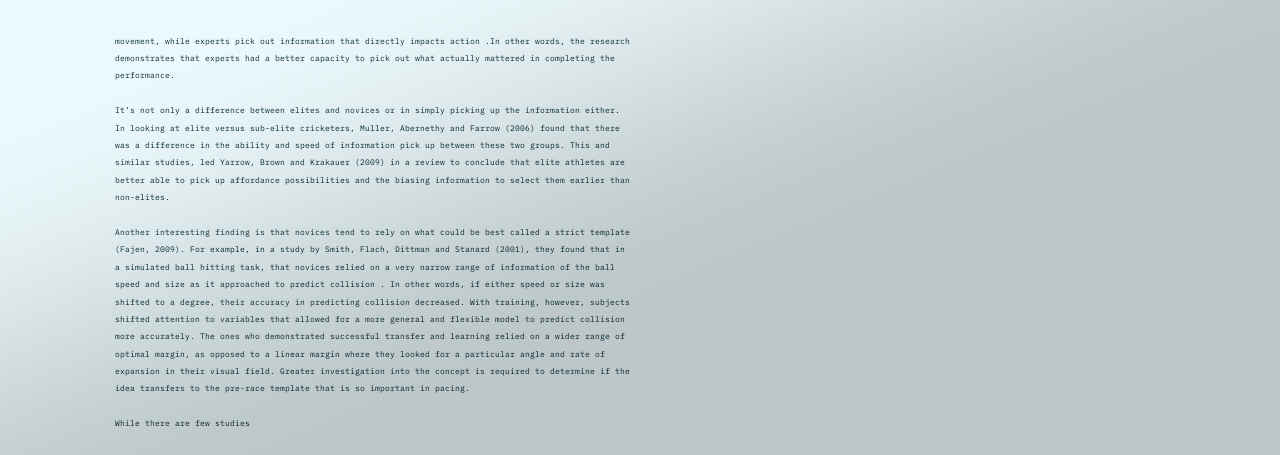movement, while experts pick out information that directly impacts action .In other words, the research demonstrates that experts had a better capacity to pick out what actually mattered in completing the performance.

It’s not only a difference between elites and novices or in simply picking up the information either. In looking at elite versus sub-elite cricketers, Muller, Abernethy and Farrow (2006) found that there was a difference in the ability and speed of information pick up between these two groups. This and similar studies, led Yarrow, Brown and Krakauer (2009) in a review to conclude that elite athletes are better able to pick up affordance possibilities and the biasing information to select them earlier than non-elites.

Another interesting finding is that novices tend to rely on what could be best called a strict template (Fajen, 2009). For example, in a study by Smith, Flach, Dittman and Stanard (2001), they found that in a simulated ball hitting task, that novices relied on a very narrow range of information of the ball speed and size as it approached to predict collision . In other words, if either speed or size was shifted to a degree, their accuracy in predicting collision decreased. With training, however, subjects shifted attention to variables that allowed for a more general and flexible model to predict collision more accurately. The ones who demonstrated successful transfer and learning relied on a wider range of optimal margin, as opposed to a linear margin where they looked for a particular angle and rate of expansion in their visual field. Greater investigation into the concept is required to determine if the idea transfers to the pre-race template that is so important in pacing.

While there are few studies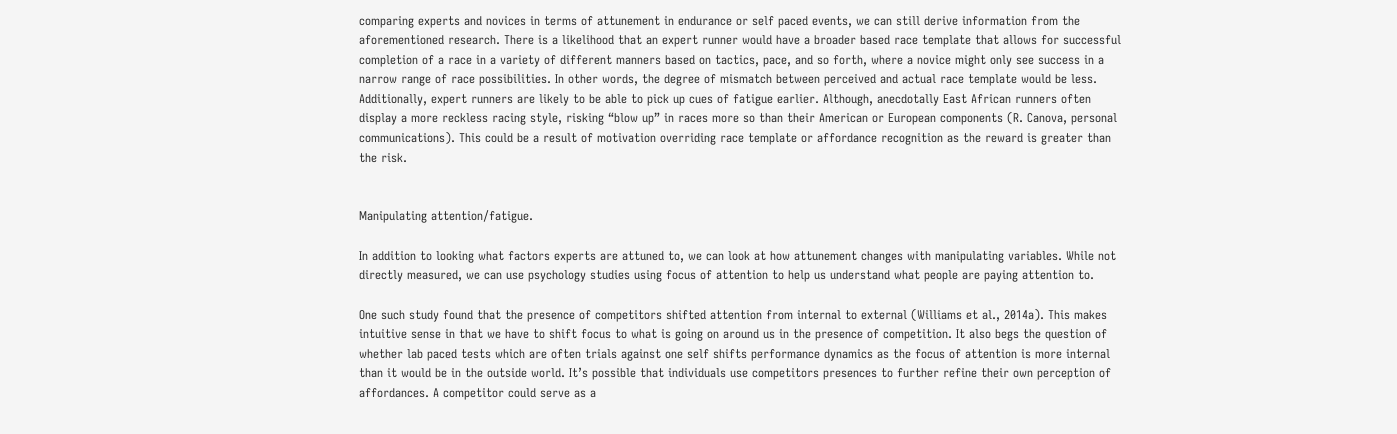comparing experts and novices in terms of attunement in endurance or self paced events, we can still derive information from the aforementioned research. There is a likelihood that an expert runner would have a broader based race template that allows for successful completion of a race in a variety of different manners based on tactics, pace, and so forth, where a novice might only see success in a narrow range of race possibilities. In other words, the degree of mismatch between perceived and actual race template would be less. Additionally, expert runners are likely to be able to pick up cues of fatigue earlier. Although, anecdotally East African runners often display a more reckless racing style, risking “blow up” in races more so than their American or European components (R. Canova, personal communications). This could be a result of motivation overriding race template or affordance recognition as the reward is greater than the risk.


Manipulating attention/fatigue.

In addition to looking what factors experts are attuned to, we can look at how attunement changes with manipulating variables. While not directly measured, we can use psychology studies using focus of attention to help us understand what people are paying attention to.

One such study found that the presence of competitors shifted attention from internal to external (Williams et al., 2014a). This makes intuitive sense in that we have to shift focus to what is going on around us in the presence of competition. It also begs the question of whether lab paced tests which are often trials against one self shifts performance dynamics as the focus of attention is more internal than it would be in the outside world. It’s possible that individuals use competitors presences to further refine their own perception of affordances. A competitor could serve as a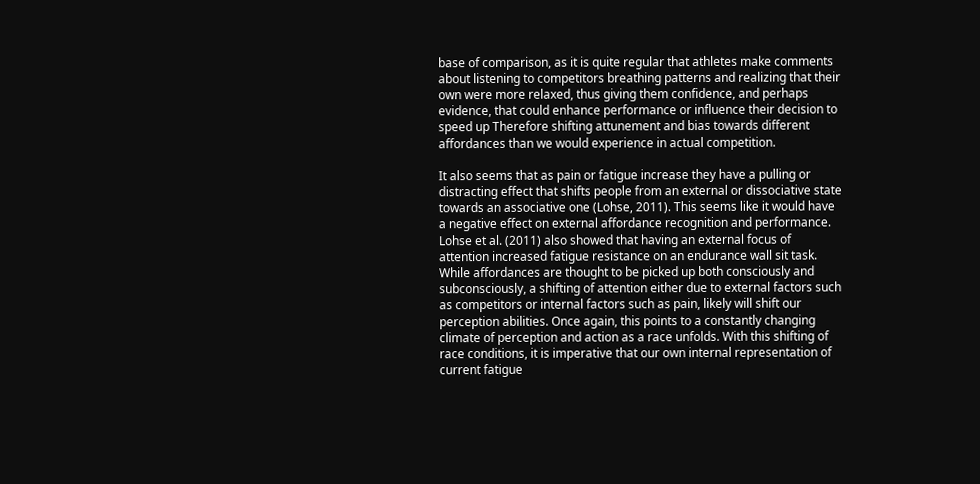base of comparison, as it is quite regular that athletes make comments about listening to competitors breathing patterns and realizing that their own were more relaxed, thus giving them confidence, and perhaps evidence, that could enhance performance or influence their decision to speed up Therefore shifting attunement and bias towards different affordances than we would experience in actual competition.

It also seems that as pain or fatigue increase they have a pulling or distracting effect that shifts people from an external or dissociative state towards an associative one (Lohse, 2011). This seems like it would have a negative effect on external affordance recognition and performance. Lohse et al. (2011) also showed that having an external focus of attention increased fatigue resistance on an endurance wall sit task. While affordances are thought to be picked up both consciously and subconsciously, a shifting of attention either due to external factors such as competitors or internal factors such as pain, likely will shift our perception abilities. Once again, this points to a constantly changing climate of perception and action as a race unfolds. With this shifting of race conditions, it is imperative that our own internal representation of current fatigue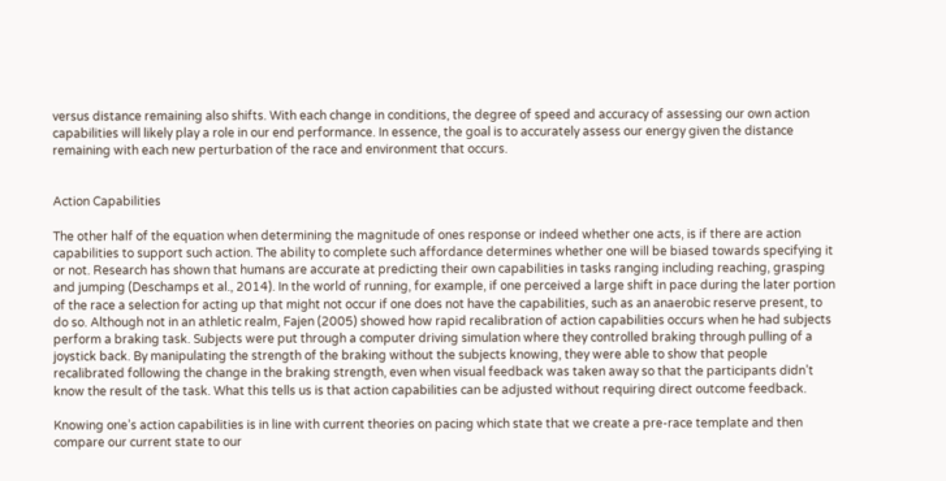versus distance remaining also shifts. With each change in conditions, the degree of speed and accuracy of assessing our own action capabilities will likely play a role in our end performance. In essence, the goal is to accurately assess our energy given the distance remaining with each new perturbation of the race and environment that occurs.


Action Capabilities

The other half of the equation when determining the magnitude of ones response or indeed whether one acts, is if there are action capabilities to support such action. The ability to complete such affordance determines whether one will be biased towards specifying it or not. Research has shown that humans are accurate at predicting their own capabilities in tasks ranging including reaching, grasping and jumping (Deschamps et al., 2014). In the world of running, for example, if one perceived a large shift in pace during the later portion of the race a selection for acting up that might not occur if one does not have the capabilities, such as an anaerobic reserve present, to do so. Although not in an athletic realm, Fajen (2005) showed how rapid recalibration of action capabilities occurs when he had subjects perform a braking task. Subjects were put through a computer driving simulation where they controlled braking through pulling of a joystick back. By manipulating the strength of the braking without the subjects knowing, they were able to show that people recalibrated following the change in the braking strength, even when visual feedback was taken away so that the participants didn’t know the result of the task. What this tells us is that action capabilities can be adjusted without requiring direct outcome feedback.

Knowing one’s action capabilities is in line with current theories on pacing which state that we create a pre-race template and then compare our current state to our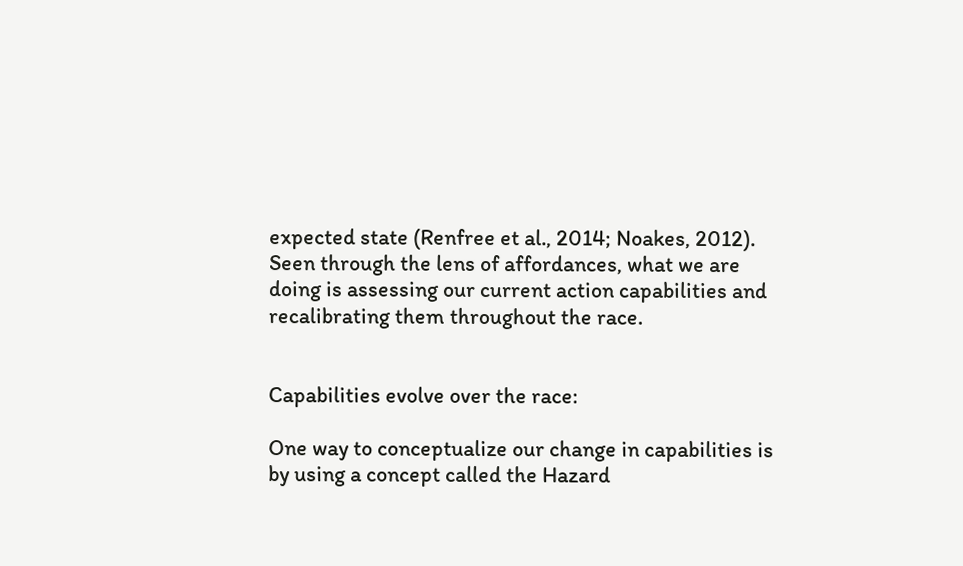expected state (Renfree et al., 2014; Noakes, 2012). Seen through the lens of affordances, what we are doing is assessing our current action capabilities and recalibrating them throughout the race.


Capabilities evolve over the race:

One way to conceptualize our change in capabilities is by using a concept called the Hazard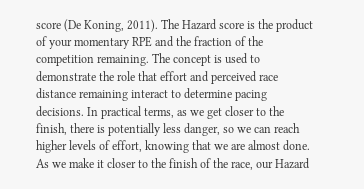score (De Koning, 2011). The Hazard score is the product of your momentary RPE and the fraction of the competition remaining. The concept is used to demonstrate the role that effort and perceived race distance remaining interact to determine pacing decisions. In practical terms, as we get closer to the finish, there is potentially less danger, so we can reach higher levels of effort, knowing that we are almost done. As we make it closer to the finish of the race, our Hazard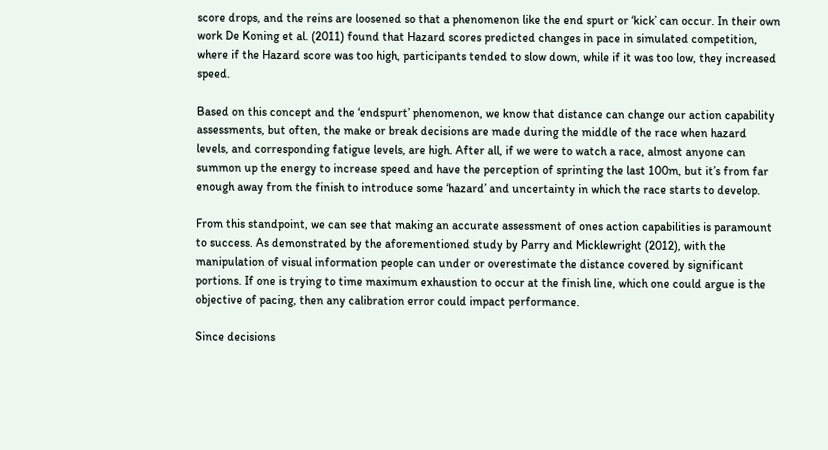score drops, and the reins are loosened so that a phenomenon like the end spurt or ‘kick’ can occur. In their own work De Koning et al. (2011) found that Hazard scores predicted changes in pace in simulated competition, where if the Hazard score was too high, participants tended to slow down, while if it was too low, they increased speed.

Based on this concept and the ‘endspurt’ phenomenon, we know that distance can change our action capability assessments, but often, the make or break decisions are made during the middle of the race when hazard levels, and corresponding fatigue levels, are high. After all, if we were to watch a race, almost anyone can summon up the energy to increase speed and have the perception of sprinting the last 100m, but it’s from far enough away from the finish to introduce some ‘hazard’ and uncertainty in which the race starts to develop.

From this standpoint, we can see that making an accurate assessment of ones action capabilities is paramount to success. As demonstrated by the aforementioned study by Parry and Micklewright (2012), with the manipulation of visual information people can under or overestimate the distance covered by significant portions. If one is trying to time maximum exhaustion to occur at the finish line, which one could argue is the objective of pacing, then any calibration error could impact performance.

Since decisions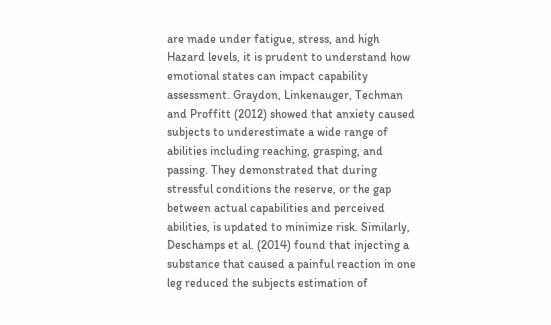are made under fatigue, stress, and high Hazard levels, it is prudent to understand how emotional states can impact capability assessment. Graydon, Linkenauger, Techman and Proffitt (2012) showed that anxiety caused subjects to underestimate a wide range of abilities including reaching, grasping, and passing. They demonstrated that during stressful conditions the reserve, or the gap between actual capabilities and perceived abilities, is updated to minimize risk. Similarly, Deschamps et al. (2014) found that injecting a substance that caused a painful reaction in one leg reduced the subjects estimation of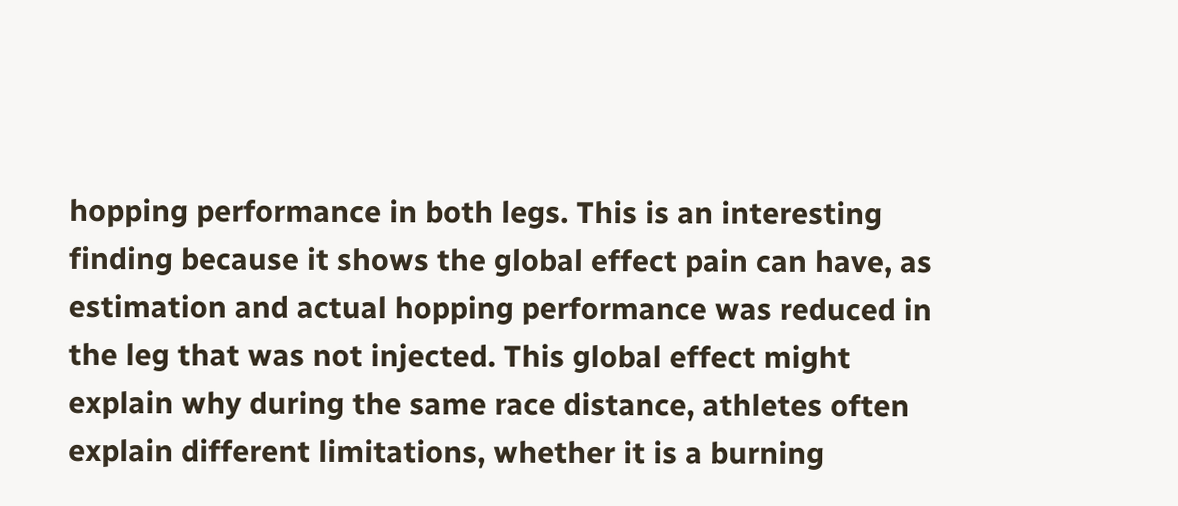hopping performance in both legs. This is an interesting finding because it shows the global effect pain can have, as estimation and actual hopping performance was reduced in the leg that was not injected. This global effect might explain why during the same race distance, athletes often explain different limitations, whether it is a burning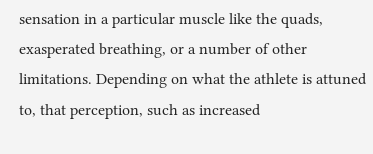sensation in a particular muscle like the quads, exasperated breathing, or a number of other limitations. Depending on what the athlete is attuned to, that perception, such as increased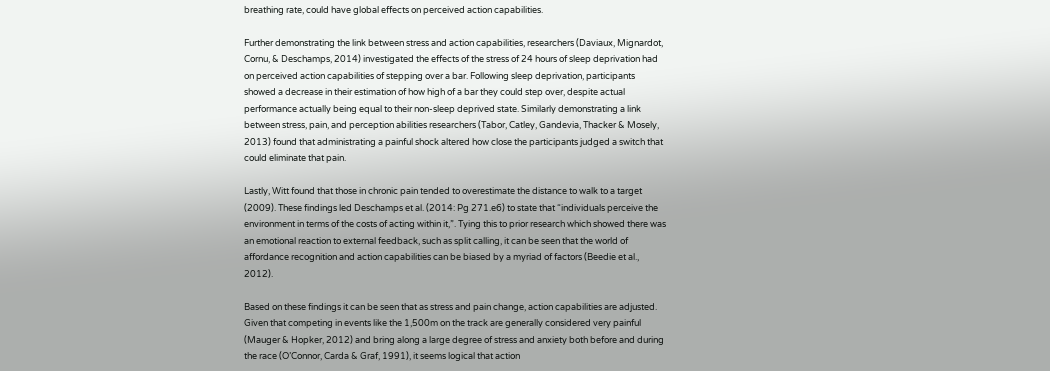breathing rate, could have global effects on perceived action capabilities.

Further demonstrating the link between stress and action capabilities, researchers (Daviaux, Mignardot, Cornu, & Deschamps, 2014) investigated the effects of the stress of 24 hours of sleep deprivation had on perceived action capabilities of stepping over a bar. Following sleep deprivation, participants showed a decrease in their estimation of how high of a bar they could step over, despite actual performance actually being equal to their non-sleep deprived state. Similarly demonstrating a link between stress, pain, and perception abilities researchers (Tabor, Catley, Gandevia, Thacker & Mosely, 2013) found that administrating a painful shock altered how close the participants judged a switch that could eliminate that pain.

Lastly, Witt found that those in chronic pain tended to overestimate the distance to walk to a target (2009). These findings led Deschamps et al. (2014: Pg 271.e6) to state that “individuals perceive the environment in terms of the costs of acting within it,”. Tying this to prior research which showed there was an emotional reaction to external feedback, such as split calling, it can be seen that the world of affordance recognition and action capabilities can be biased by a myriad of factors (Beedie et al., 2012).

Based on these findings it can be seen that as stress and pain change, action capabilities are adjusted. Given that competing in events like the 1,500m on the track are generally considered very painful (Mauger & Hopker, 2012) and bring along a large degree of stress and anxiety both before and during the race (O’Connor, Carda & Graf, 1991), it seems logical that action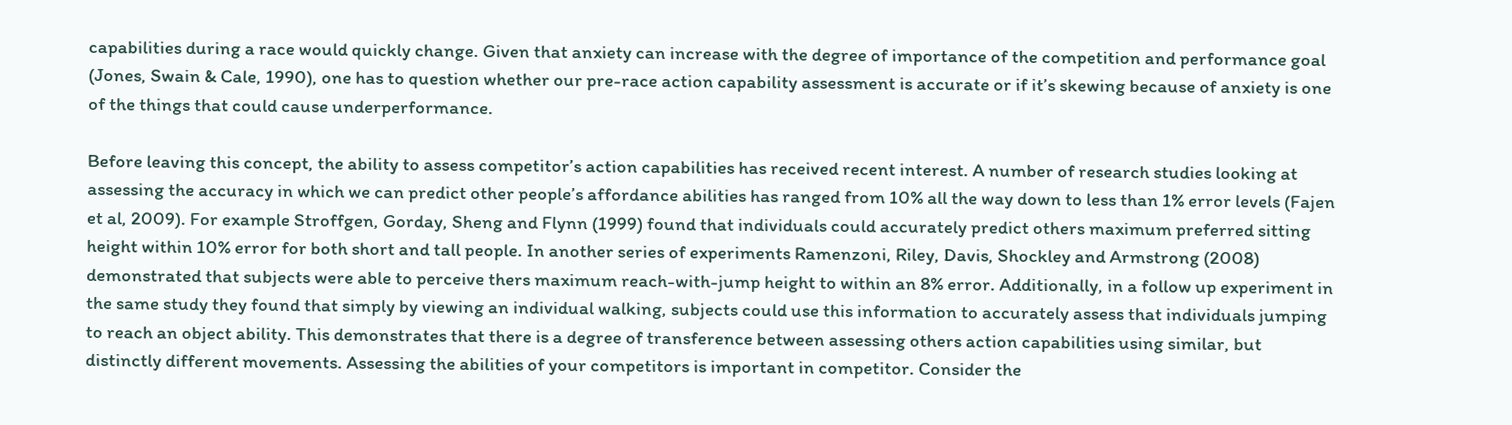capabilities during a race would quickly change. Given that anxiety can increase with the degree of importance of the competition and performance goal (Jones, Swain & Cale, 1990), one has to question whether our pre-race action capability assessment is accurate or if it’s skewing because of anxiety is one of the things that could cause underperformance.

Before leaving this concept, the ability to assess competitor’s action capabilities has received recent interest. A number of research studies looking at assessing the accuracy in which we can predict other people’s affordance abilities has ranged from 10% all the way down to less than 1% error levels (Fajen et al, 2009). For example Stroffgen, Gorday, Sheng and Flynn (1999) found that individuals could accurately predict others maximum preferred sitting height within 10% error for both short and tall people. In another series of experiments Ramenzoni, Riley, Davis, Shockley and Armstrong (2008) demonstrated that subjects were able to perceive thers maximum reach-with-jump height to within an 8% error. Additionally, in a follow up experiment in the same study they found that simply by viewing an individual walking, subjects could use this information to accurately assess that individuals jumping to reach an object ability. This demonstrates that there is a degree of transference between assessing others action capabilities using similar, but distinctly different movements. Assessing the abilities of your competitors is important in competitor. Consider the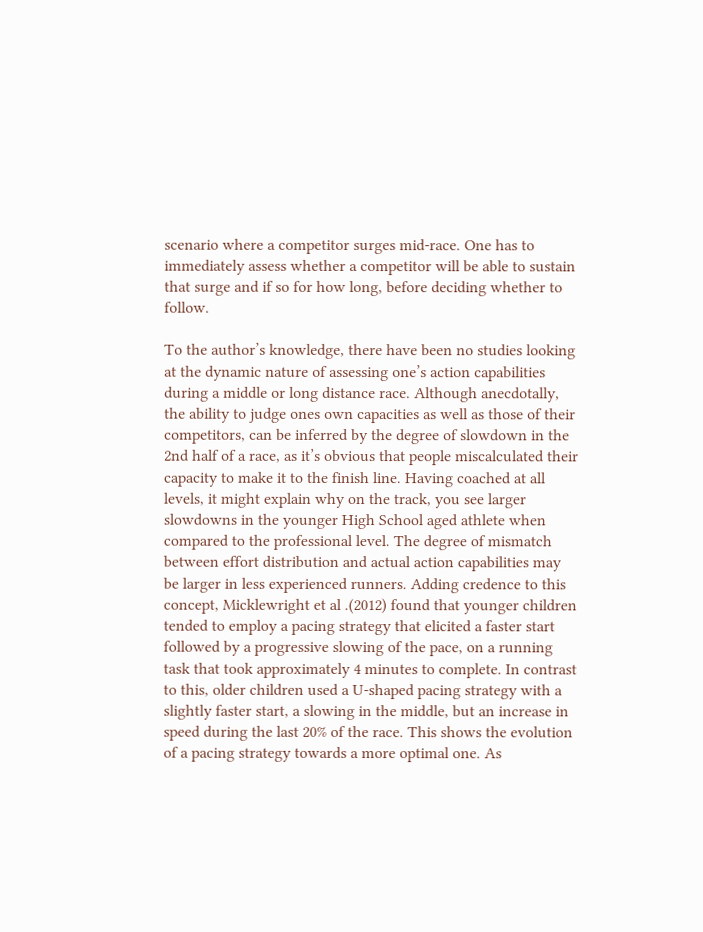scenario where a competitor surges mid-race. One has to immediately assess whether a competitor will be able to sustain that surge and if so for how long, before deciding whether to follow.

To the author’s knowledge, there have been no studies looking at the dynamic nature of assessing one’s action capabilities during a middle or long distance race. Although anecdotally, the ability to judge ones own capacities as well as those of their competitors, can be inferred by the degree of slowdown in the 2nd half of a race, as it’s obvious that people miscalculated their capacity to make it to the finish line. Having coached at all levels, it might explain why on the track, you see larger slowdowns in the younger High School aged athlete when compared to the professional level. The degree of mismatch between effort distribution and actual action capabilities may be larger in less experienced runners. Adding credence to this concept, Micklewright et al .(2012) found that younger children tended to employ a pacing strategy that elicited a faster start followed by a progressive slowing of the pace, on a running task that took approximately 4 minutes to complete. In contrast to this, older children used a U-shaped pacing strategy with a slightly faster start, a slowing in the middle, but an increase in speed during the last 20% of the race. This shows the evolution of a pacing strategy towards a more optimal one. As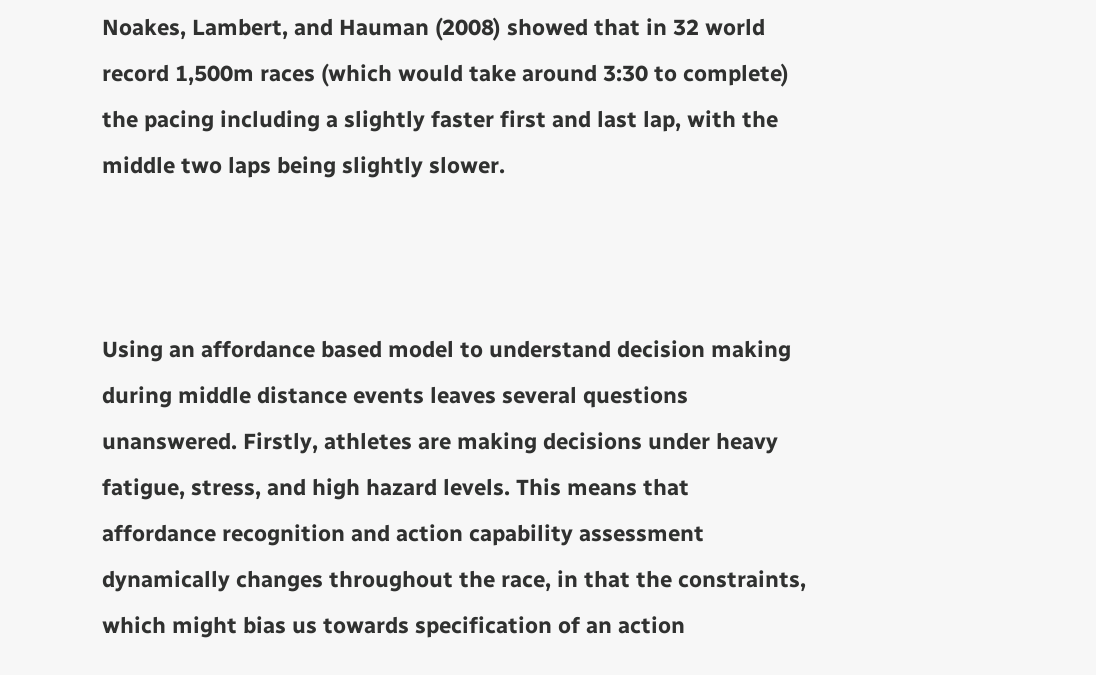Noakes, Lambert, and Hauman (2008) showed that in 32 world record 1,500m races (which would take around 3:30 to complete) the pacing including a slightly faster first and last lap, with the middle two laps being slightly slower.



Using an affordance based model to understand decision making during middle distance events leaves several questions unanswered. Firstly, athletes are making decisions under heavy fatigue, stress, and high hazard levels. This means that affordance recognition and action capability assessment dynamically changes throughout the race, in that the constraints, which might bias us towards specification of an action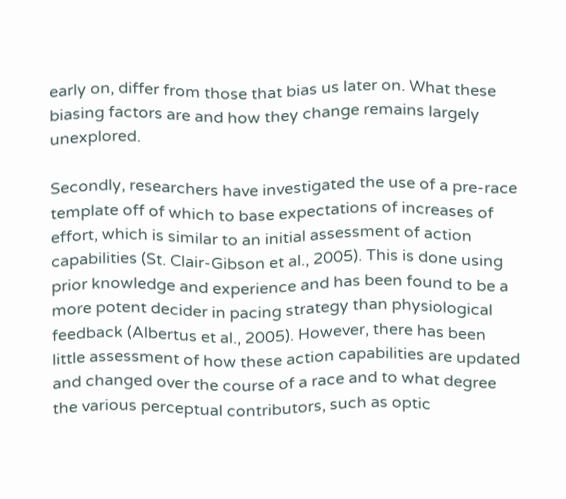early on, differ from those that bias us later on. What these biasing factors are and how they change remains largely unexplored.

Secondly, researchers have investigated the use of a pre-race template off of which to base expectations of increases of effort, which is similar to an initial assessment of action capabilities (St. Clair-Gibson et al., 2005). This is done using prior knowledge and experience and has been found to be a more potent decider in pacing strategy than physiological feedback (Albertus et al., 2005). However, there has been little assessment of how these action capabilities are updated and changed over the course of a race and to what degree the various perceptual contributors, such as optic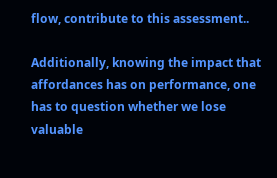flow, contribute to this assessment..

Additionally, knowing the impact that affordances has on performance, one has to question whether we lose valuable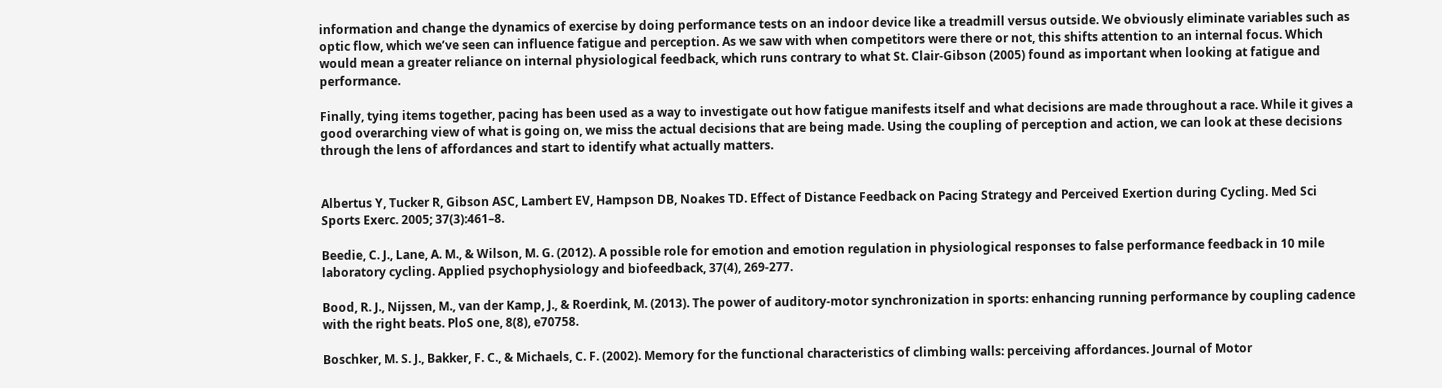information and change the dynamics of exercise by doing performance tests on an indoor device like a treadmill versus outside. We obviously eliminate variables such as optic flow, which we’ve seen can influence fatigue and perception. As we saw with when competitors were there or not, this shifts attention to an internal focus. Which would mean a greater reliance on internal physiological feedback, which runs contrary to what St. Clair-Gibson (2005) found as important when looking at fatigue and performance.

Finally, tying items together, pacing has been used as a way to investigate out how fatigue manifests itself and what decisions are made throughout a race. While it gives a good overarching view of what is going on, we miss the actual decisions that are being made. Using the coupling of perception and action, we can look at these decisions through the lens of affordances and start to identify what actually matters.


Albertus Y, Tucker R, Gibson ASC, Lambert EV, Hampson DB, Noakes TD. Effect of Distance Feedback on Pacing Strategy and Perceived Exertion during Cycling. Med Sci Sports Exerc. 2005; 37(3):461–8.

Beedie, C. J., Lane, A. M., & Wilson, M. G. (2012). A possible role for emotion and emotion regulation in physiological responses to false performance feedback in 10 mile laboratory cycling. Applied psychophysiology and biofeedback, 37(4), 269-277.

Bood, R. J., Nijssen, M., van der Kamp, J., & Roerdink, M. (2013). The power of auditory-motor synchronization in sports: enhancing running performance by coupling cadence with the right beats. PloS one, 8(8), e70758.

Boschker, M. S. J., Bakker, F. C., & Michaels, C. F. (2002). Memory for the functional characteristics of climbing walls: perceiving affordances. Journal of Motor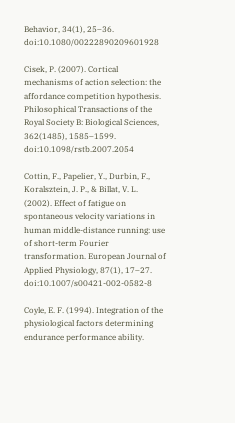Behavior, 34(1), 25–36. doi:10.1080/00222890209601928

Cisek, P. (2007). Cortical mechanisms of action selection: the affordance competition hypothesis. Philosophical Transactions of the Royal Society B: Biological Sciences, 362(1485), 1585–1599. doi:10.1098/rstb.2007.2054

Cottin, F., Papelier, Y., Durbin, F., Koralsztein, J. P., & Billat, V. L. (2002). Effect of fatigue on spontaneous velocity variations in human middle-distance running: use of short-term Fourier transformation. European Journal of Applied Physiology, 87(1), 17–27. doi:10.1007/s00421-002-0582-8

Coyle, E. F. (1994). Integration of the physiological factors determining endurance performance ability.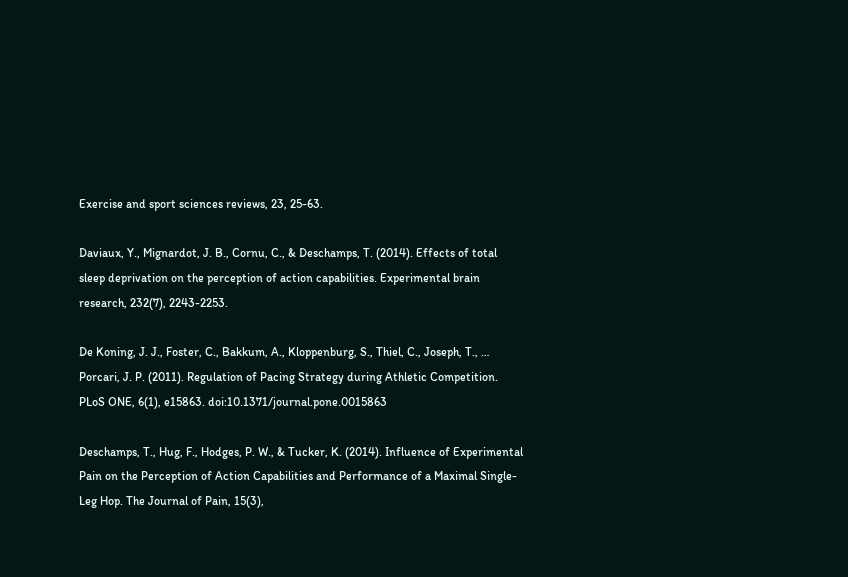Exercise and sport sciences reviews, 23, 25-63.

Daviaux, Y., Mignardot, J. B., Cornu, C., & Deschamps, T. (2014). Effects of total sleep deprivation on the perception of action capabilities. Experimental brain research, 232(7), 2243-2253.

De Koning, J. J., Foster, C., Bakkum, A., Kloppenburg, S., Thiel, C., Joseph, T., … Porcari, J. P. (2011). Regulation of Pacing Strategy during Athletic Competition. PLoS ONE, 6(1), e15863. doi:10.1371/journal.pone.0015863

Deschamps, T., Hug, F., Hodges, P. W., & Tucker, K. (2014). Influence of Experimental Pain on the Perception of Action Capabilities and Performance of a Maximal Single-Leg Hop. The Journal of Pain, 15(3),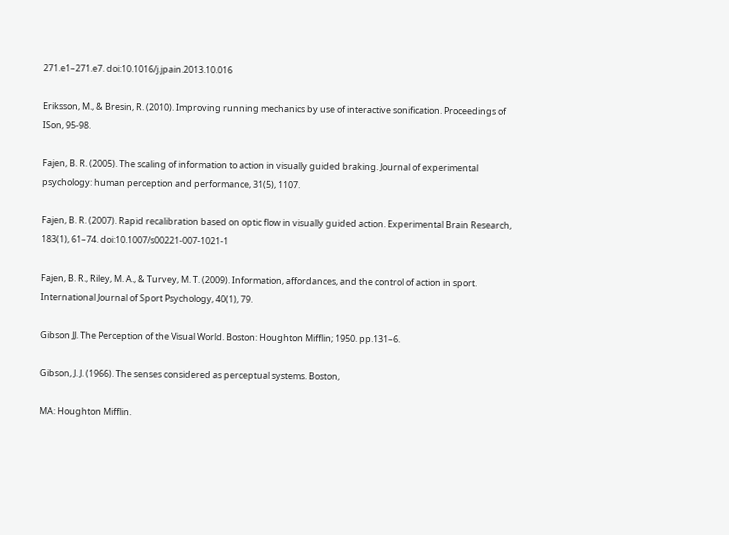271.e1–271.e7. doi:10.1016/j.jpain.2013.10.016

Eriksson, M., & Bresin, R. (2010). Improving running mechanics by use of interactive sonification. Proceedings of ISon, 95-98.

Fajen, B. R. (2005). The scaling of information to action in visually guided braking. Journal of experimental psychology: human perception and performance, 31(5), 1107.

Fajen, B. R. (2007). Rapid recalibration based on optic flow in visually guided action. Experimental Brain Research, 183(1), 61–74. doi:10.1007/s00221-007-1021-1

Fajen, B. R., Riley, M. A., & Turvey, M. T. (2009). Information, affordances, and the control of action in sport. International Journal of Sport Psychology, 40(1), 79.

Gibson JJ. The Perception of the Visual World. Boston: Houghton Mifflin; 1950. pp.131–6.

Gibson, J. J. (1966). The senses considered as perceptual systems. Boston,

MA: Houghton Mifflin.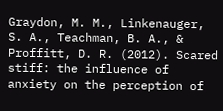Graydon, M. M., Linkenauger, S. A., Teachman, B. A., & Proffitt, D. R. (2012). Scared stiff: the influence of anxiety on the perception of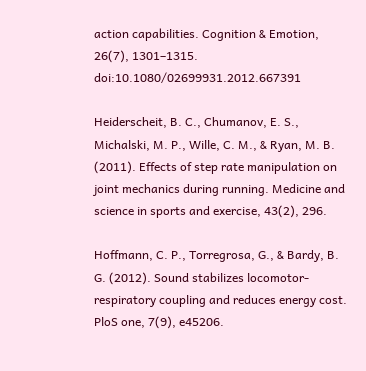action capabilities. Cognition & Emotion, 26(7), 1301–1315. doi:10.1080/02699931.2012.667391

Heiderscheit, B. C., Chumanov, E. S., Michalski, M. P., Wille, C. M., & Ryan, M. B. (2011). Effects of step rate manipulation on joint mechanics during running. Medicine and science in sports and exercise, 43(2), 296.

Hoffmann, C. P., Torregrosa, G., & Bardy, B. G. (2012). Sound stabilizes locomotor-respiratory coupling and reduces energy cost. PloS one, 7(9), e45206.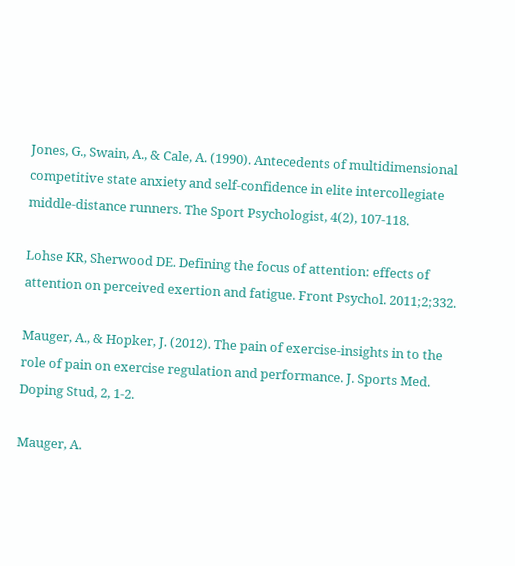Jones, G., Swain, A., & Cale, A. (1990). Antecedents of multidimensional competitive state anxiety and self-confidence in elite intercollegiate middle-distance runners. The Sport Psychologist, 4(2), 107-118.

Lohse KR, Sherwood DE. Defining the focus of attention: effects of attention on perceived exertion and fatigue. Front Psychol. 2011;2;332.

Mauger, A., & Hopker, J. (2012). The pain of exercise-insights in to the role of pain on exercise regulation and performance. J. Sports Med. Doping Stud, 2, 1-2.

Mauger, A.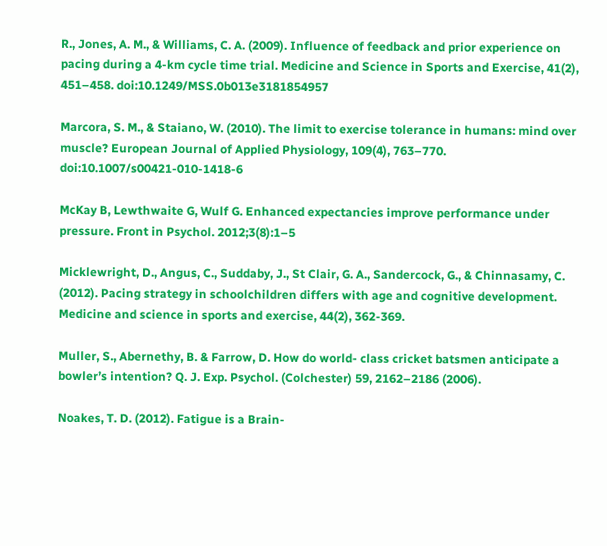R., Jones, A. M., & Williams, C. A. (2009). Influence of feedback and prior experience on pacing during a 4-km cycle time trial. Medicine and Science in Sports and Exercise, 41(2), 451–458. doi:10.1249/MSS.0b013e3181854957

Marcora, S. M., & Staiano, W. (2010). The limit to exercise tolerance in humans: mind over muscle? European Journal of Applied Physiology, 109(4), 763–770. doi:10.1007/s00421-010-1418-6

McKay B, Lewthwaite G, Wulf G. Enhanced expectancies improve performance under pressure. Front in Psychol. 2012;3(8):1–5

Micklewright, D., Angus, C., Suddaby, J., St Clair, G. A., Sandercock, G., & Chinnasamy, C. (2012). Pacing strategy in schoolchildren differs with age and cognitive development. Medicine and science in sports and exercise, 44(2), 362-369.

Muller, S., Abernethy, B. & Farrow, D. How do world- class cricket batsmen anticipate a bowler’s intention? Q. J. Exp. Psychol. (Colchester) 59, 2162–2186 (2006).

Noakes, T. D. (2012). Fatigue is a Brain-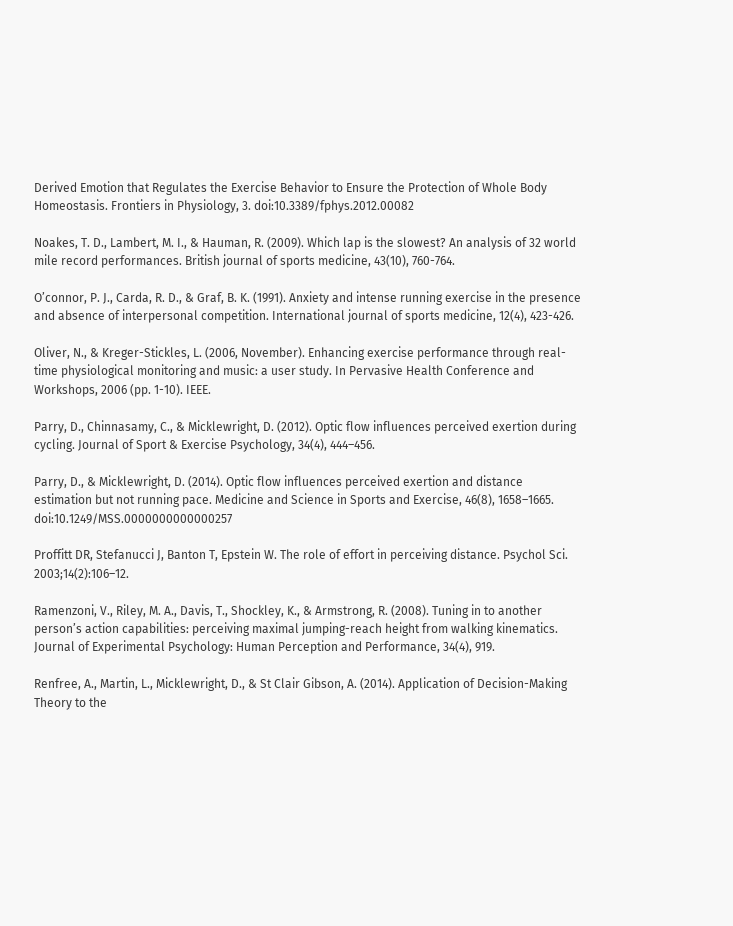Derived Emotion that Regulates the Exercise Behavior to Ensure the Protection of Whole Body Homeostasis. Frontiers in Physiology, 3. doi:10.3389/fphys.2012.00082

Noakes, T. D., Lambert, M. I., & Hauman, R. (2009). Which lap is the slowest? An analysis of 32 world mile record performances. British journal of sports medicine, 43(10), 760-764.

O’connor, P. J., Carda, R. D., & Graf, B. K. (1991). Anxiety and intense running exercise in the presence and absence of interpersonal competition. International journal of sports medicine, 12(4), 423-426.

Oliver, N., & Kreger-Stickles, L. (2006, November). Enhancing exercise performance through real-time physiological monitoring and music: a user study. In Pervasive Health Conference and Workshops, 2006 (pp. 1-10). IEEE.

Parry, D., Chinnasamy, C., & Micklewright, D. (2012). Optic flow influences perceived exertion during cycling. Journal of Sport & Exercise Psychology, 34(4), 444–456.

Parry, D., & Micklewright, D. (2014). Optic flow influences perceived exertion and distance estimation but not running pace. Medicine and Science in Sports and Exercise, 46(8), 1658–1665. doi:10.1249/MSS.0000000000000257

Proffitt DR, Stefanucci J, Banton T, Epstein W. The role of effort in perceiving distance. Psychol Sci. 2003;14(2):106–12.

Ramenzoni, V., Riley, M. A., Davis, T., Shockley, K., & Armstrong, R. (2008). Tuning in to another person’s action capabilities: perceiving maximal jumping-reach height from walking kinematics. Journal of Experimental Psychology: Human Perception and Performance, 34(4), 919.

Renfree, A., Martin, L., Micklewright, D., & St Clair Gibson, A. (2014). Application of Decision-Making Theory to the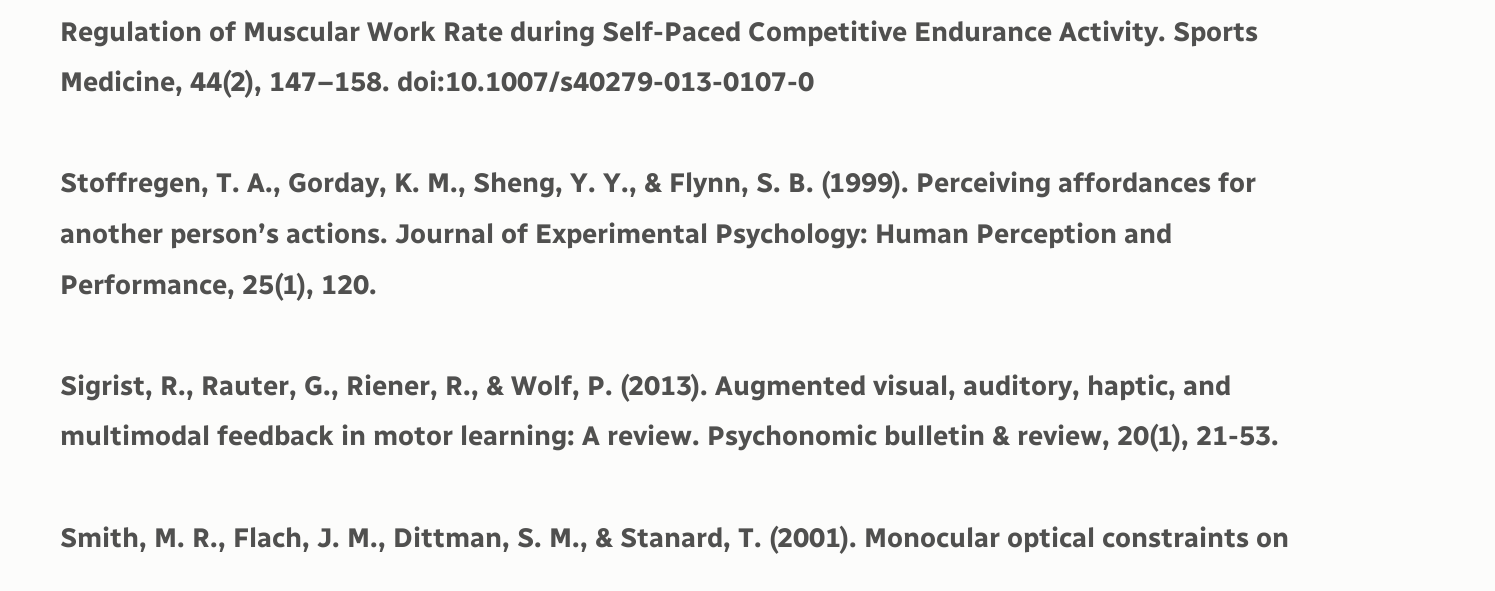Regulation of Muscular Work Rate during Self-Paced Competitive Endurance Activity. Sports Medicine, 44(2), 147–158. doi:10.1007/s40279-013-0107-0

Stoffregen, T. A., Gorday, K. M., Sheng, Y. Y., & Flynn, S. B. (1999). Perceiving affordances for another person’s actions. Journal of Experimental Psychology: Human Perception and Performance, 25(1), 120.

Sigrist, R., Rauter, G., Riener, R., & Wolf, P. (2013). Augmented visual, auditory, haptic, and multimodal feedback in motor learning: A review. Psychonomic bulletin & review, 20(1), 21-53.

Smith, M. R., Flach, J. M., Dittman, S. M., & Stanard, T. (2001). Monocular optical constraints on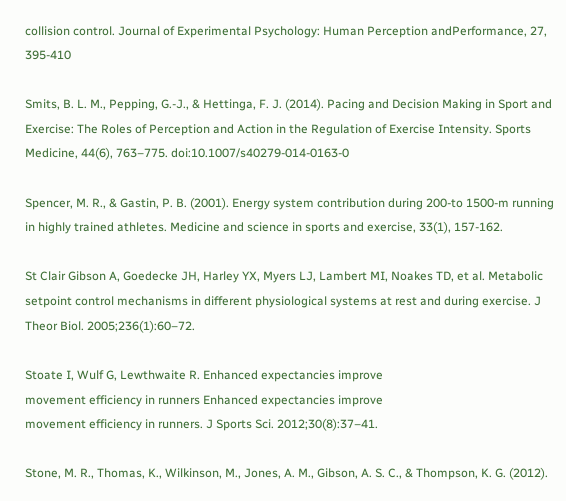collision control. Journal of Experimental Psychology: Human Perception andPerformance, 27, 395-410

Smits, B. L. M., Pepping, G.-J., & Hettinga, F. J. (2014). Pacing and Decision Making in Sport and Exercise: The Roles of Perception and Action in the Regulation of Exercise Intensity. Sports Medicine, 44(6), 763–775. doi:10.1007/s40279-014-0163-0

Spencer, M. R., & Gastin, P. B. (2001). Energy system contribution during 200-to 1500-m running in highly trained athletes. Medicine and science in sports and exercise, 33(1), 157-162.

St Clair Gibson A, Goedecke JH, Harley YX, Myers LJ, Lambert MI, Noakes TD, et al. Metabolic setpoint control mechanisms in different physiological systems at rest and during exercise. J Theor Biol. 2005;236(1):60–72.

Stoate I, Wulf G, Lewthwaite R. Enhanced expectancies improve
movement efficiency in runners Enhanced expectancies improve
movement efficiency in runners. J Sports Sci. 2012;30(8):37–41.

Stone, M. R., Thomas, K., Wilkinson, M., Jones, A. M., Gibson, A. S. C., & Thompson, K. G. (2012).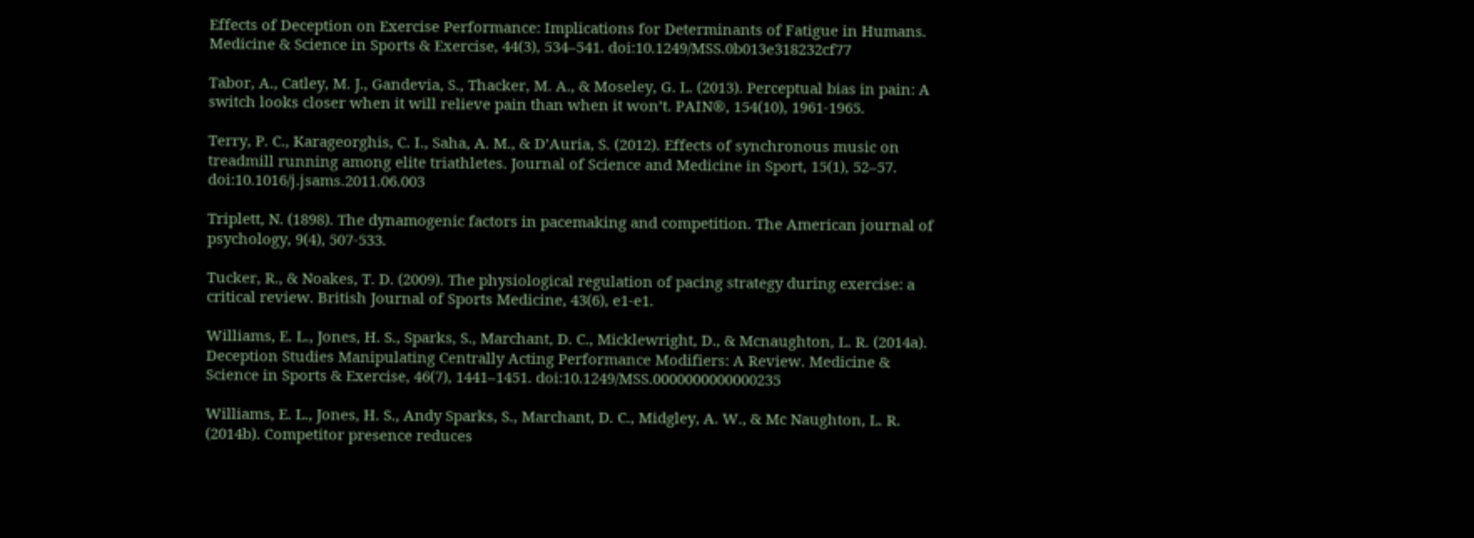Effects of Deception on Exercise Performance: Implications for Determinants of Fatigue in Humans. Medicine & Science in Sports & Exercise, 44(3), 534–541. doi:10.1249/MSS.0b013e318232cf77

Tabor, A., Catley, M. J., Gandevia, S., Thacker, M. A., & Moseley, G. L. (2013). Perceptual bias in pain: A switch looks closer when it will relieve pain than when it won’t. PAIN®, 154(10), 1961-1965.

Terry, P. C., Karageorghis, C. I., Saha, A. M., & D’Auria, S. (2012). Effects of synchronous music on treadmill running among elite triathletes. Journal of Science and Medicine in Sport, 15(1), 52–57. doi:10.1016/j.jsams.2011.06.003

Triplett, N. (1898). The dynamogenic factors in pacemaking and competition. The American journal of psychology, 9(4), 507-533.

Tucker, R., & Noakes, T. D. (2009). The physiological regulation of pacing strategy during exercise: a critical review. British Journal of Sports Medicine, 43(6), e1-e1.

Williams, E. L., Jones, H. S., Sparks, S., Marchant, D. C., Micklewright, D., & Mcnaughton, L. R. (2014a). Deception Studies Manipulating Centrally Acting Performance Modifiers: A Review. Medicine & Science in Sports & Exercise, 46(7), 1441–1451. doi:10.1249/MSS.0000000000000235

Williams, E. L., Jones, H. S., Andy Sparks, S., Marchant, D. C., Midgley, A. W., & Mc Naughton, L. R. (2014b). Competitor presence reduces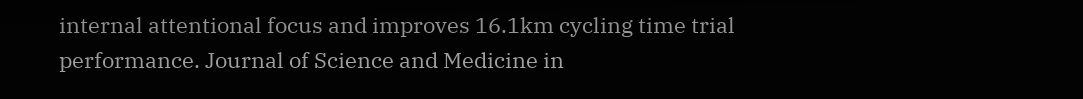internal attentional focus and improves 16.1km cycling time trial performance. Journal of Science and Medicine in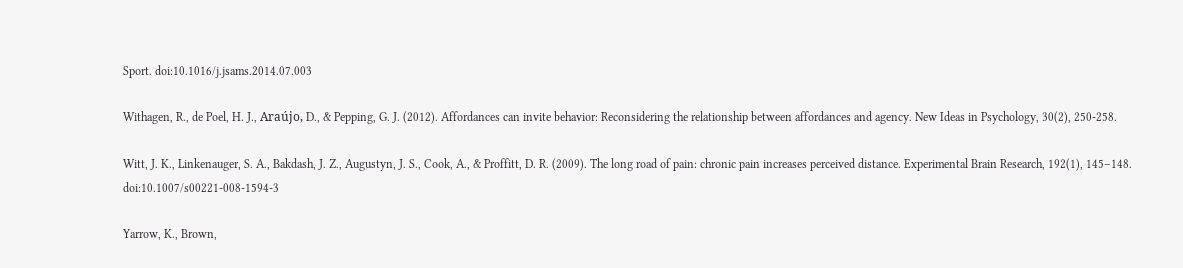Sport. doi:10.1016/j.jsams.2014.07.003

Withagen, R., de Poel, H. J., Araújo, D., & Pepping, G. J. (2012). Affordances can invite behavior: Reconsidering the relationship between affordances and agency. New Ideas in Psychology, 30(2), 250-258.

Witt, J. K., Linkenauger, S. A., Bakdash, J. Z., Augustyn, J. S., Cook, A., & Proffitt, D. R. (2009). The long road of pain: chronic pain increases perceived distance. Experimental Brain Research, 192(1), 145–148. doi:10.1007/s00221-008-1594-3

Yarrow, K., Brown,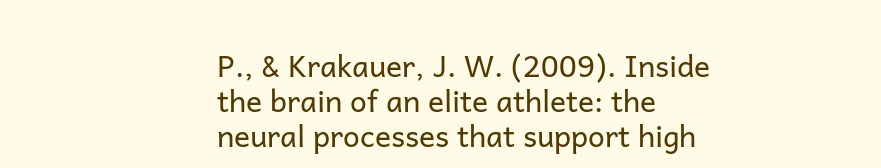P., & Krakauer, J. W. (2009). Inside the brain of an elite athlete: the neural processes that support high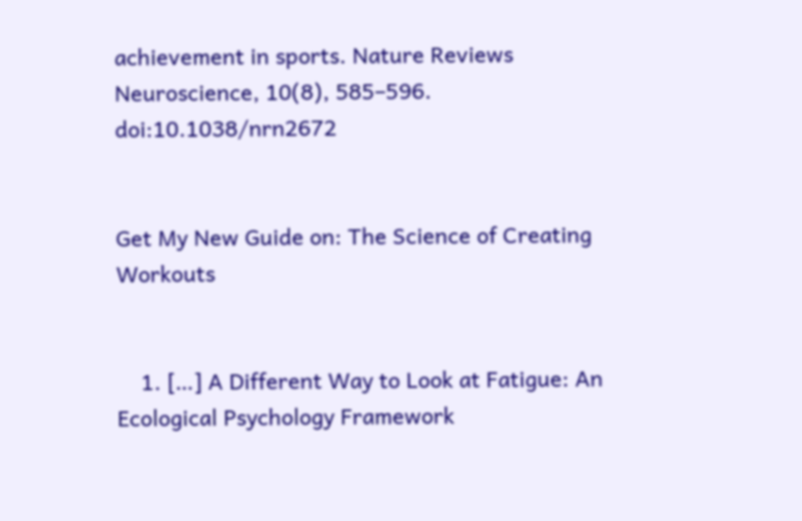achievement in sports. Nature Reviews Neuroscience, 10(8), 585–596. doi:10.1038/nrn2672


Get My New Guide on: The Science of Creating Workouts


    1. […] A Different Way to Look at Fatigue: An Ecological Psychology Framework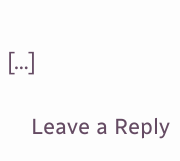[…]

    Leave a Reply